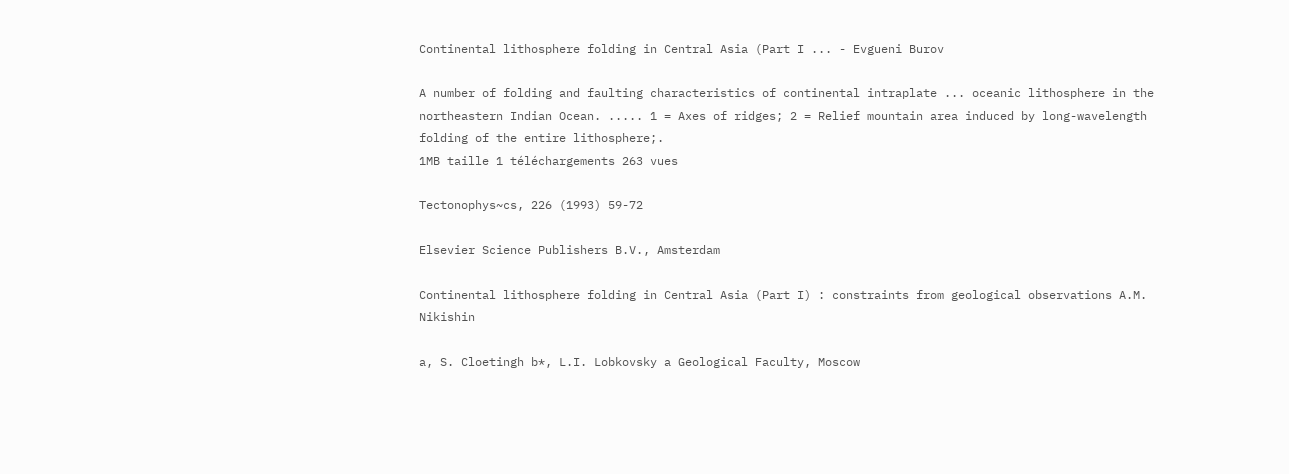Continental lithosphere folding in Central Asia (Part I ... - Evgueni Burov

A number of folding and faulting characteristics of continental intraplate ... oceanic lithosphere in the northeastern Indian Ocean. ..... 1 = Axes of ridges; 2 = Relief mountain area induced by long-wavelength folding of the entire lithosphere;.
1MB taille 1 téléchargements 263 vues

Tectonophys~cs, 226 (1993) 59-72

Elsevier Science Publishers B.V., Amsterdam

Continental lithosphere folding in Central Asia (Part I) : constraints from geological observations A.M. Nikishin

a, S. Cloetingh b*, L.I. Lobkovsky a Geological Faculty, Moscow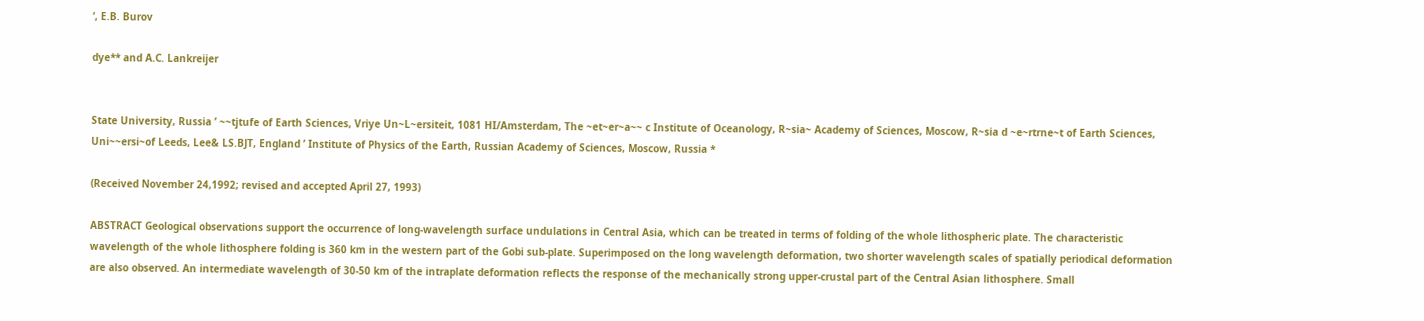‘, E.B. Burov

dye** and A.C. Lankreijer


State University, Russia ’ ~~tjtufe of Earth Sciences, Vriye Un~L~ersiteit, 1081 HI/Amsterdam, The ~et~er~a~~ c Institute of Oceanology, R~sia~ Academy of Sciences, Moscow, R~sia d ~e~rtrne~t of Earth Sciences, Uni~~ersi~of Leeds, Lee& LS.BJT, England ’ Institute of Physics of the Earth, Russian Academy of Sciences, Moscow, Russia *

(Received November 24,1992; revised and accepted April 27, 1993)

ABSTRACT Geological observations support the occurrence of long-wavelength surface undulations in Central Asia, which can be treated in terms of folding of the whole lithospheric plate. The characteristic wavelength of the whole lithosphere folding is 360 km in the western part of the Gobi sub-plate. Superimposed on the long wavelength deformation, two shorter wavelength scales of spatially periodical deformation are also observed. An intermediate wavelength of 30-50 km of the intraplate deformation reflects the response of the mechanically strong upper-crustal part of the Central Asian lithosphere. Small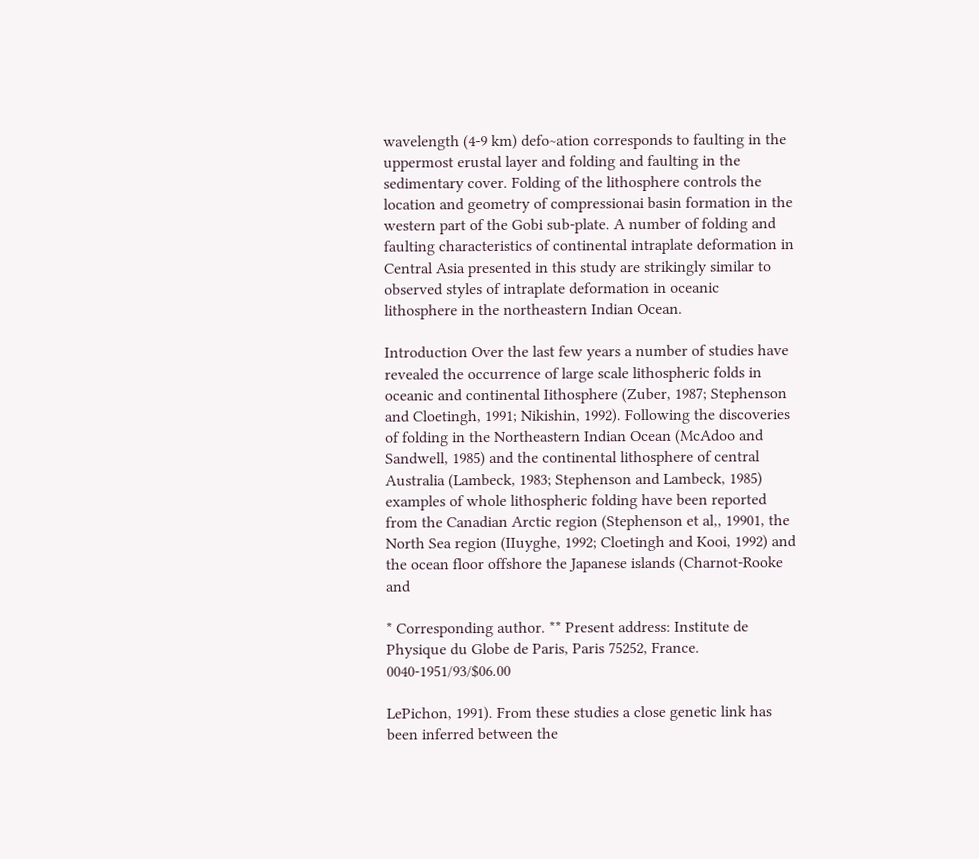wavelength (4-9 km) defo~ation corresponds to faulting in the uppermost erustal layer and folding and faulting in the sedimentary cover. Folding of the lithosphere controls the location and geometry of compressionai basin formation in the western part of the Gobi sub-plate. A number of folding and faulting characteristics of continental intraplate deformation in Central Asia presented in this study are strikingly similar to observed styles of intraplate deformation in oceanic lithosphere in the northeastern Indian Ocean.

Introduction Over the last few years a number of studies have revealed the occurrence of large scale lithospheric folds in oceanic and continental Iithosphere (Zuber, 1987; Stephenson and Cloetingh, 1991; Nikishin, 1992). Following the discoveries of folding in the Northeastern Indian Ocean (McAdoo and Sandwell, 1985) and the continental lithosphere of central Australia (Lambeck, 1983; Stephenson and Lambeck, 1985) examples of whole lithospheric folding have been reported from the Canadian Arctic region (Stephenson et al,, 19901, the North Sea region (IIuyghe, 1992; Cloetingh and Kooi, 1992) and the ocean floor offshore the Japanese islands (Charnot-Rooke and

* Corresponding author. ** Present address: Institute de Physique du Globe de Paris, Paris 75252, France. 0040-1951/93/$06.00

LePichon, 1991). From these studies a close genetic link has been inferred between the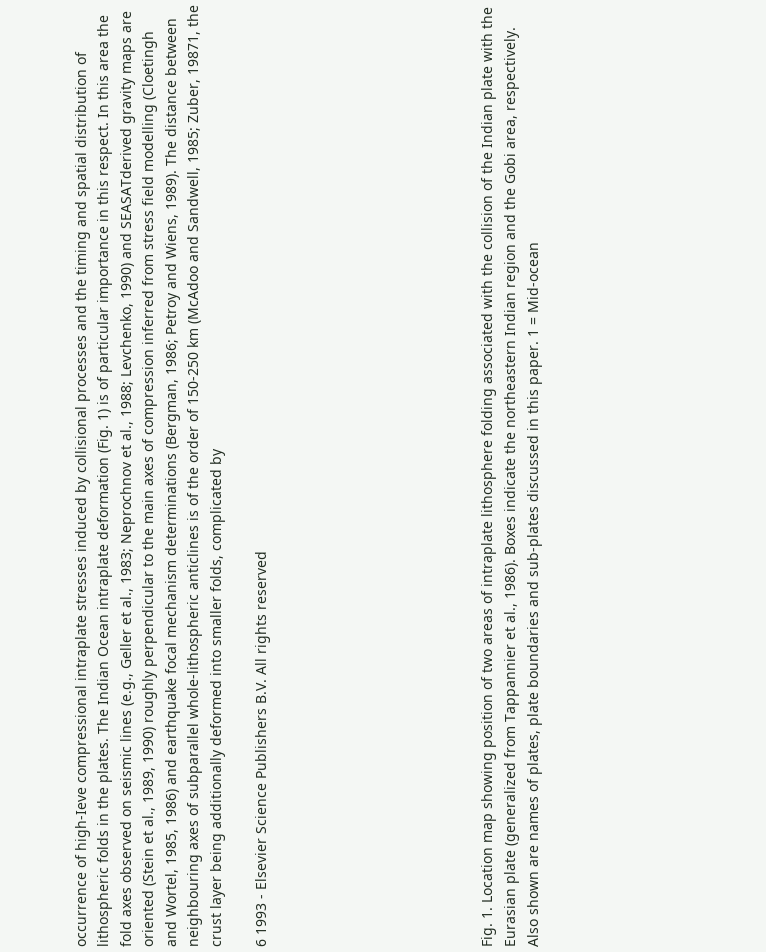occurrence of high-Ieve compressional intraplate stresses induced by collisional processes and the timing and spatial distribution of lithospheric folds in the plates. The Indian Ocean intraplate deformation (Fig. 1) is of particular importance in this respect. In this area the fold axes observed on seismic lines (e.g., Geller et al., 1983; Neprochnov et al., 1988; Levchenko, 1990) and SEASATderived gravity maps are oriented (Stein et al., 1989, 1990) roughly perpendicular to the main axes of compression inferred from stress field modelling (Cloetingh and Wortel, 1985, 1986) and earthquake focal mechanism determinations (Bergman, 1986; Petroy and Wiens, 1989). The distance between neighbouring axes of subparallel whole-lithospheric anticlines is of the order of 150-250 km (McAdoo and Sandwell, 1985; Zuber, 19871, the crust layer being additionally deformed into smaller folds, complicated by

6 1993 - Elsevier Science Publishers B.V. All rights reserved









Fig. 1. Location map showing position of two areas of intraplate lithosphere folding associated with the collision of the Indian plate with the Eurasian plate (generalized from Tappannier et al., 1986). Boxes indicate the northeastern Indian region and the Gobi area, respectively. Also shown are names of plates, plate boundaries and sub-plates discussed in this paper. 1 = Mid-ocean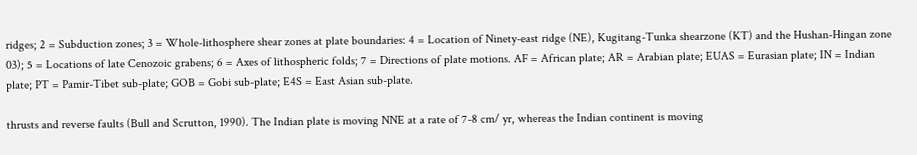ridges; 2 = Subduction zones; 3 = Whole-lithosphere shear zones at plate boundaries: 4 = Location of Ninety-east ridge (NE), Kugitang-Tunka shearzone (KT) and the Hushan-Hingan zone 03); 5 = Locations of late Cenozoic grabens; 6 = Axes of lithospheric folds; 7 = Directions of plate motions. AF = African plate; AR = Arabian plate; EUAS = Eurasian plate; IN = Indian plate; PT = Pamir-Tibet sub-plate; GOB = Gobi sub-plate; E4S = East Asian sub-plate.

thrusts and reverse faults (Bull and Scrutton, 1990). The Indian plate is moving NNE at a rate of 7-8 cm/ yr, whereas the Indian continent is moving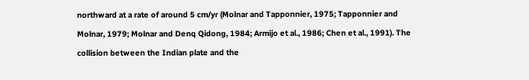northward at a rate of around 5 cm/yr (Molnar and Tapponnier, 1975; Tapponnier and Molnar, 1979; Molnar and Denq Qidong, 1984; Armijo et al., 1986; Chen et al., 1991). The collision between the Indian plate and the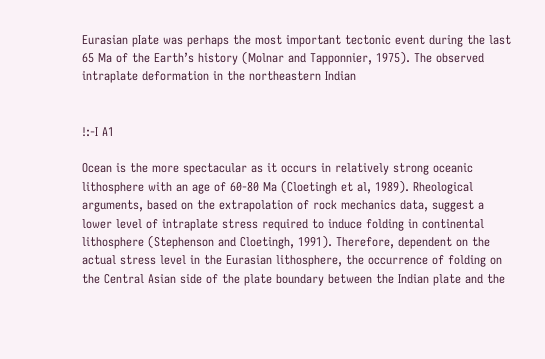Eurasian pIate was perhaps the most important tectonic event during the last 65 Ma of the Earth’s history (Molnar and Tapponnier, 1975). The observed intraplate deformation in the northeastern Indian


!:-I A1

Ocean is the more spectacular as it occurs in relatively strong oceanic lithosphere with an age of 60-80 Ma (Cloetingh et al, 1989). Rheological arguments, based on the extrapolation of rock mechanics data, suggest a lower level of intraplate stress required to induce folding in continental lithosphere (Stephenson and Cloetingh, 1991). Therefore, dependent on the actual stress level in the Eurasian lithosphere, the occurrence of folding on the Central Asian side of the plate boundary between the Indian plate and the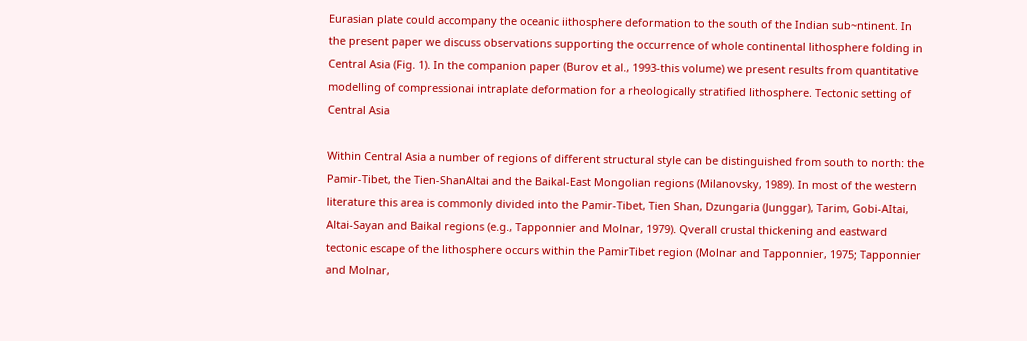Eurasian plate could accompany the oceanic iithosphere deformation to the south of the Indian sub~ntinent. In the present paper we discuss observations supporting the occurrence of whole continental lithosphere folding in Central Asia (Fig. 1). In the companion paper (Burov et al., 1993-this volume) we present results from quantitative modelling of compressionai intraplate deformation for a rheologically stratified lithosphere. Tectonic setting of Central Asia

Within Central Asia a number of regions of different structural style can be distinguished from south to north: the Pamir-Tibet, the Tien-ShanAltai and the Baikal-East Mongolian regions (Milanovsky, 1989). In most of the western literature this area is commonly divided into the Pamir-Tibet, Tien Shan, Dzungaria (Junggar), Tarim, Gobi-AItai, Altai-Sayan and Baikal regions (e.g., Tapponnier and Molnar, 1979). Qverall crustal thickening and eastward tectonic escape of the lithosphere occurs within the PamirTibet region (Molnar and Tapponnier, 1975; Tapponnier and Molnar,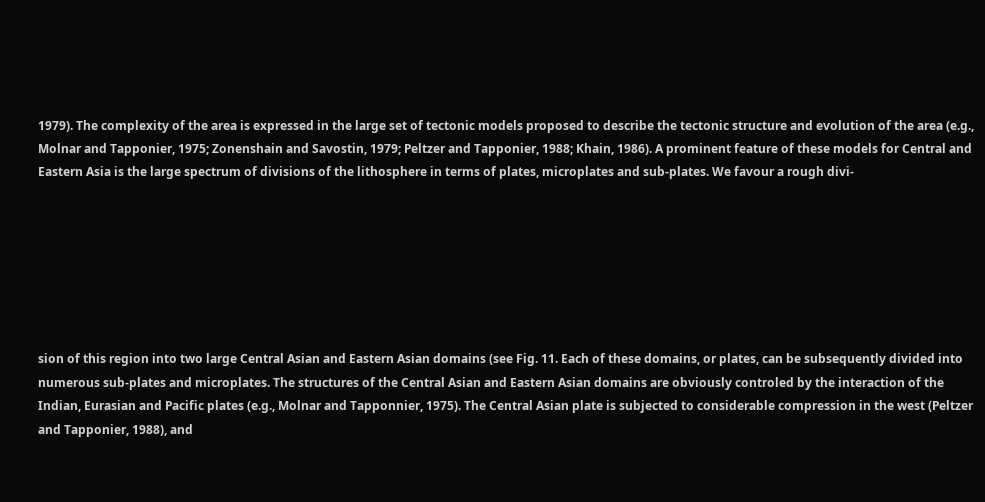1979). The complexity of the area is expressed in the large set of tectonic models proposed to describe the tectonic structure and evolution of the area (e.g., Molnar and Tapponier, 1975; Zonenshain and Savostin, 1979; Peltzer and Tapponier, 1988; Khain, 1986). A prominent feature of these models for Central and Eastern Asia is the large spectrum of divisions of the lithosphere in terms of plates, microplates and sub-plates. We favour a rough divi-







sion of this region into two large Central Asian and Eastern Asian domains (see Fig. 11. Each of these domains, or plates, can be subsequently divided into numerous sub-plates and microplates. The structures of the Central Asian and Eastern Asian domains are obviously controled by the interaction of the Indian, Eurasian and Pacific plates (e.g., Molnar and Tapponnier, 1975). The Central Asian plate is subjected to considerable compression in the west (Peltzer and Tapponier, 1988), and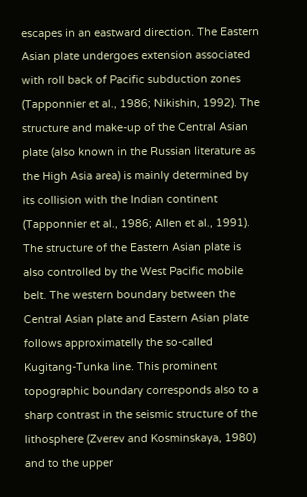escapes in an eastward direction. The Eastern Asian plate undergoes extension associated with roll back of Pacific subduction zones (Tapponnier et al., 1986; Nikishin, 1992). The structure and make-up of the Central Asian plate (also known in the Russian literature as the High Asia area) is mainly determined by its collision with the Indian continent (Tapponnier et al., 1986; Allen et al., 1991). The structure of the Eastern Asian plate is also controlled by the West Pacific mobile belt. The western boundary between the Central Asian plate and Eastern Asian plate follows approximatelly the so-called Kugitang-Tunka line. This prominent topographic boundary corresponds also to a sharp contrast in the seismic structure of the lithosphere (Zverev and Kosminskaya, 1980) and to the upper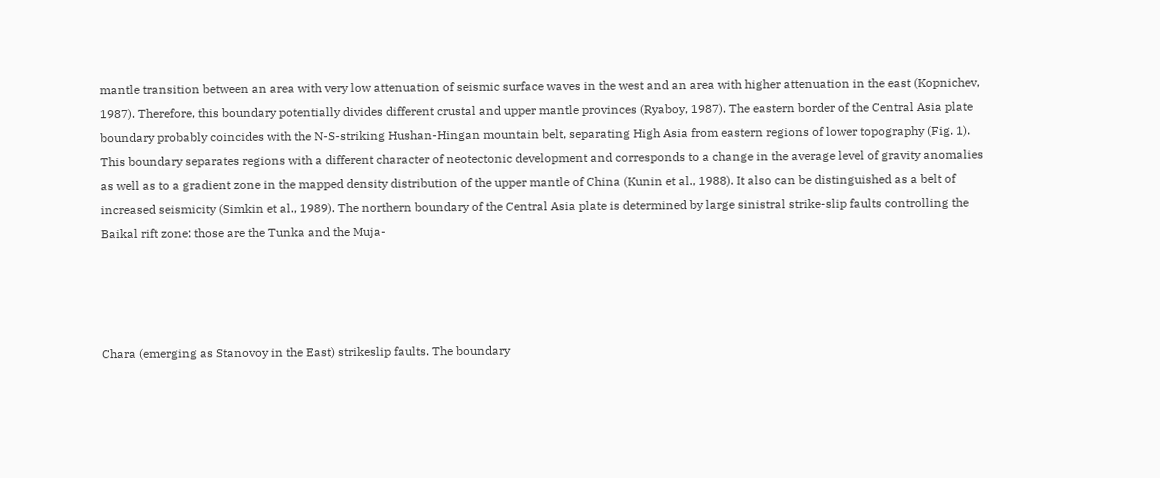mantle transition between an area with very low attenuation of seismic surface waves in the west and an area with higher attenuation in the east (Kopnichev, 1987). Therefore, this boundary potentially divides different crustal and upper mantle provinces (Ryaboy, 1987). The eastern border of the Central Asia plate boundary probably coincides with the N-S-striking Hushan-Hingan mountain belt, separating High Asia from eastern regions of lower topography (Fig. 1). This boundary separates regions with a different character of neotectonic development and corresponds to a change in the average level of gravity anomalies as well as to a gradient zone in the mapped density distribution of the upper mantle of China (Kunin et al., 1988). It also can be distinguished as a belt of increased seismicity (Simkin et al., 1989). The northern boundary of the Central Asia plate is determined by large sinistral strike-slip faults controlling the Baikal rift zone: those are the Tunka and the Muja-




Chara (emerging as Stanovoy in the East) strikeslip faults. The boundary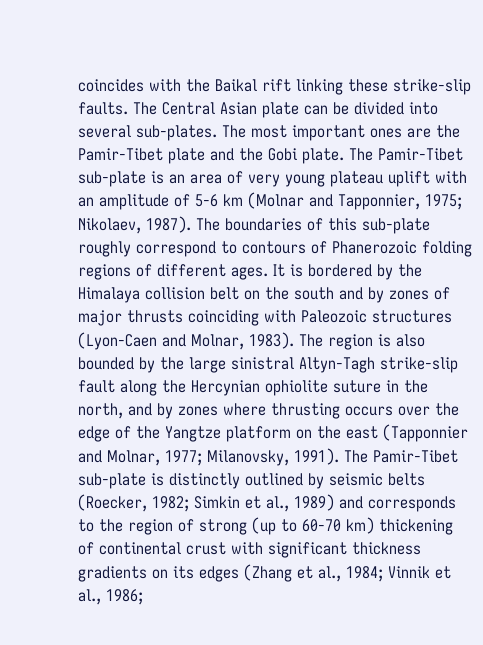coincides with the Baikal rift linking these strike-slip faults. The Central Asian plate can be divided into several sub-plates. The most important ones are the Pamir-Tibet plate and the Gobi plate. The Pamir-Tibet sub-plate is an area of very young plateau uplift with an amplitude of 5-6 km (Molnar and Tapponnier, 1975; Nikolaev, 1987). The boundaries of this sub-plate roughly correspond to contours of Phanerozoic folding regions of different ages. It is bordered by the Himalaya collision belt on the south and by zones of major thrusts coinciding with Paleozoic structures (Lyon-Caen and Molnar, 1983). The region is also bounded by the large sinistral Altyn-Tagh strike-slip fault along the Hercynian ophiolite suture in the north, and by zones where thrusting occurs over the edge of the Yangtze platform on the east (Tapponnier and Molnar, 1977; Milanovsky, 1991). The Pamir-Tibet sub-plate is distinctly outlined by seismic belts (Roecker, 1982; Simkin et al., 1989) and corresponds to the region of strong (up to 60-70 km) thickening of continental crust with significant thickness gradients on its edges (Zhang et al., 1984; Vinnik et al., 1986;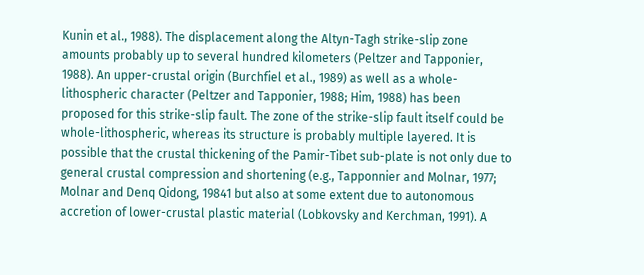Kunin et al., 1988). The displacement along the Altyn-Tagh strike-slip zone amounts probably up to several hundred kilometers (Peltzer and Tapponier, 1988). An upper-crustal origin (Burchfiel et al., 1989) as well as a whole-lithospheric character (Peltzer and Tapponier, 1988; Him, 1988) has been proposed for this strike-slip fault. The zone of the strike-slip fault itself could be whole-lithospheric, whereas its structure is probably multiple layered. It is possible that the crustal thickening of the Pamir-Tibet sub-plate is not only due to general crustal compression and shortening (e.g., Tapponnier and Molnar, 1977; Molnar and Denq Qidong, 19841 but also at some extent due to autonomous accretion of lower-crustal plastic material (Lobkovsky and Kerchman, 1991). A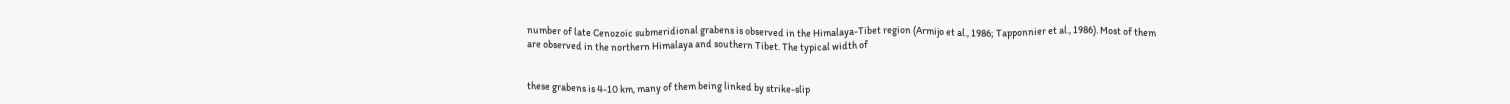number of late Cenozoic submeridional grabens is observed in the Himalaya-Tibet region (Armijo et al., 1986; Tapponnier et al., 1986). Most of them are observed in the northern Himalaya and southern Tibet. The typical width of


these grabens is 4-10 km, many of them being linked by strike-slip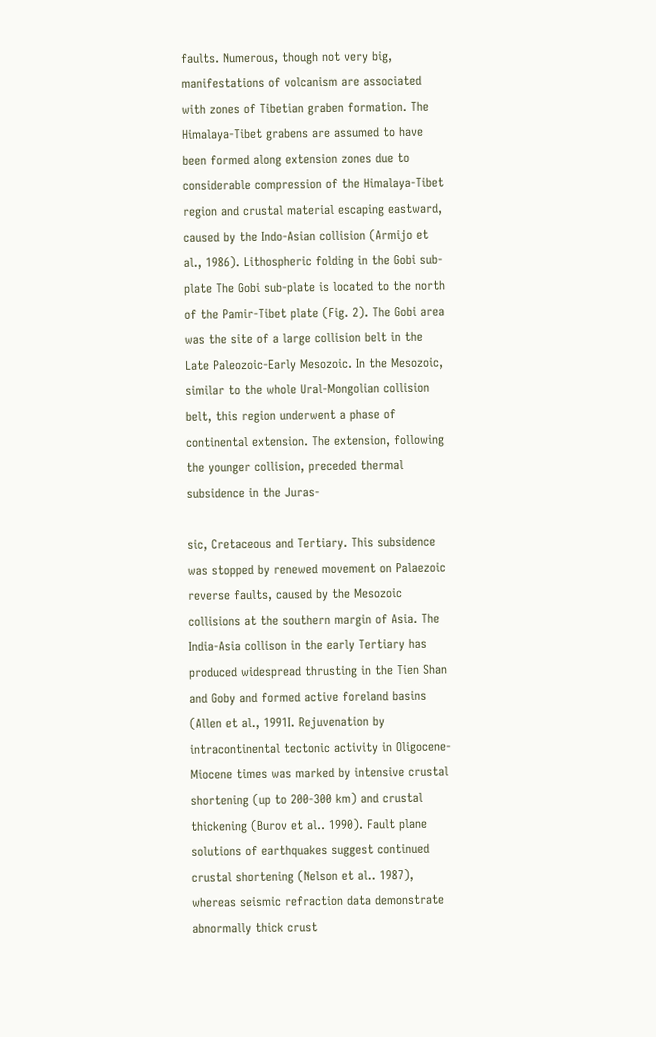faults. Numerous, though not very big, manifestations of volcanism are associated with zones of Tibetian graben formation. The Himalaya-Tibet grabens are assumed to have been formed along extension zones due to considerable compression of the Himalaya-Tibet region and crustal material escaping eastward, caused by the Indo-Asian collision (Armijo et al., 1986). Lithospheric folding in the Gobi sub-plate The Gobi sub-plate is located to the north of the Pamir-Tibet plate (Fig. 2). The Gobi area was the site of a large collision belt in the Late Paleozoic-Early Mesozoic. In the Mesozoic, similar to the whole Ural-Mongolian collision belt, this region underwent a phase of continental extension. The extension, following the younger collision, preceded thermal subsidence in the Juras-

sic, Cretaceous and Tertiary. This subsidence was stopped by renewed movement on Palaezoic reverse faults, caused by the Mesozoic collisions at the southern margin of Asia. The India-Asia collison in the early Tertiary has produced widespread thrusting in the Tien Shan and Goby and formed active foreland basins (Allen et al., 1991I. Rejuvenation by intracontinental tectonic activity in Oligocene-Miocene times was marked by intensive crustal shortening (up to 200-300 km) and crustal thickening (Burov et al.. 1990). Fault plane solutions of earthquakes suggest continued crustal shortening (Nelson et al.. 1987), whereas seismic refraction data demonstrate abnormally thick crust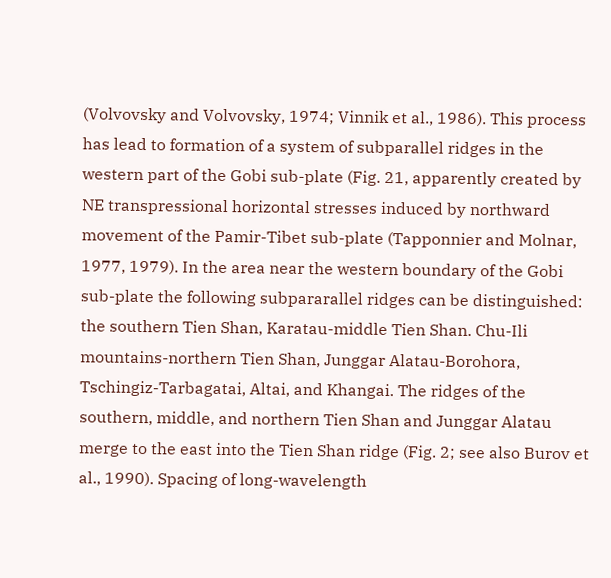(Volvovsky and Volvovsky, 1974; Vinnik et al., 1986). This process has lead to formation of a system of subparallel ridges in the western part of the Gobi sub-plate (Fig. 21, apparently created by NE transpressional horizontal stresses induced by northward movement of the Pamir-Tibet sub-plate (Tapponnier and Molnar, 1977, 1979). In the area near the western boundary of the Gobi sub-plate the following subpararallel ridges can be distinguished: the southern Tien Shan, Karatau-middle Tien Shan. Chu-Ili mountains-northern Tien Shan, Junggar Alatau-Borohora, Tschingiz-Tarbagatai, Altai, and Khangai. The ridges of the southern, middle, and northern Tien Shan and Junggar Alatau merge to the east into the Tien Shan ridge (Fig. 2; see also Burov et al., 1990). Spacing of long-wavelength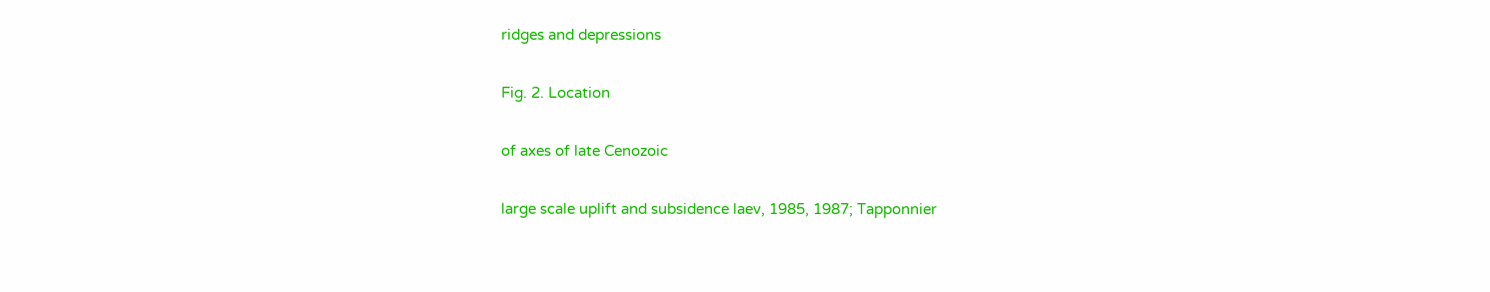ridges and depressions

Fig. 2. Location

of axes of late Cenozoic

large scale uplift and subsidence laev, 1985, 1987; Tapponnier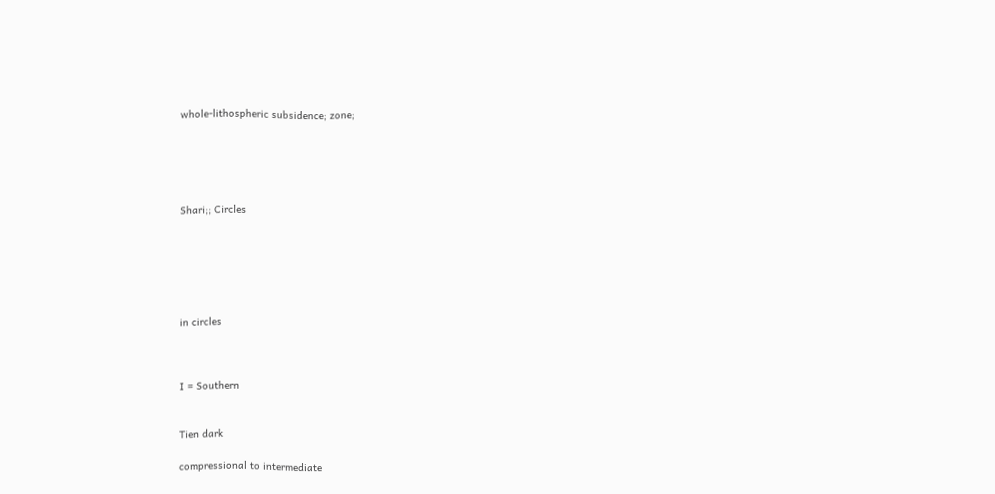whole-lithospheric subsidence; zone;





Shari;; Circles






in circles



I = Southern


Tien dark

compressional to intermediate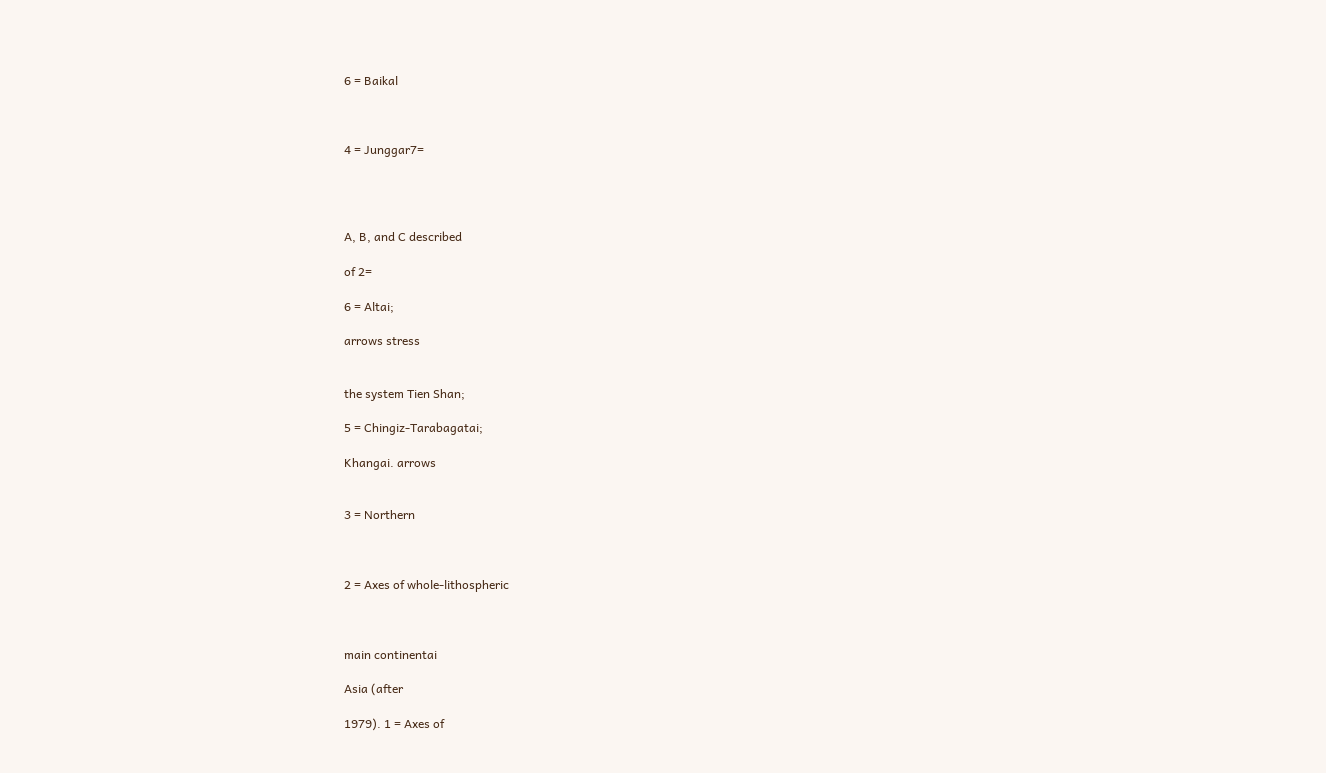6 = Baikal



4 = Junggar7=




A, B, and C described

of 2=

6 = Altai;

arrows stress


the system Tien Shan;

5 = Chingiz-Tarabagatai;

Khangai. arrows


3 = Northern



2 = Axes of whole-lithospheric



main continentai

Asia (after

1979). 1 = Axes of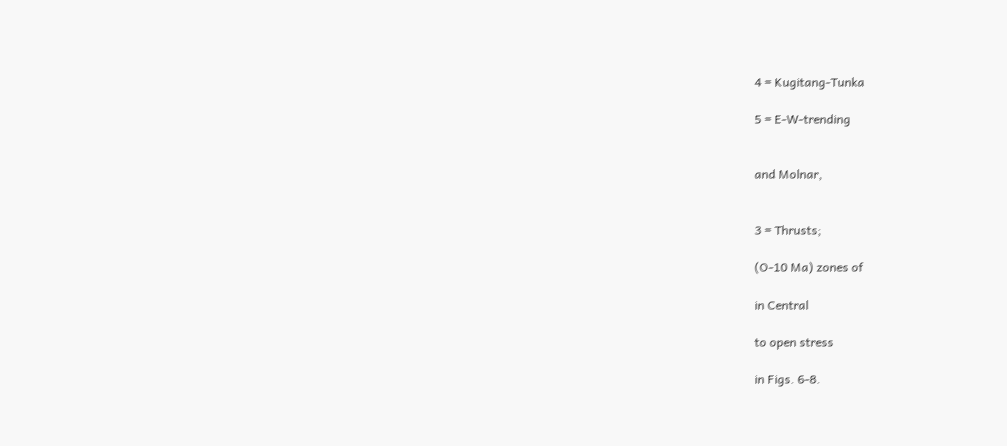4 = Kugitang-Tunka

5 = E-W-trending


and Molnar,


3 = Thrusts;

(O-10 Ma) zones of

in Central

to open stress

in Figs. 6-8.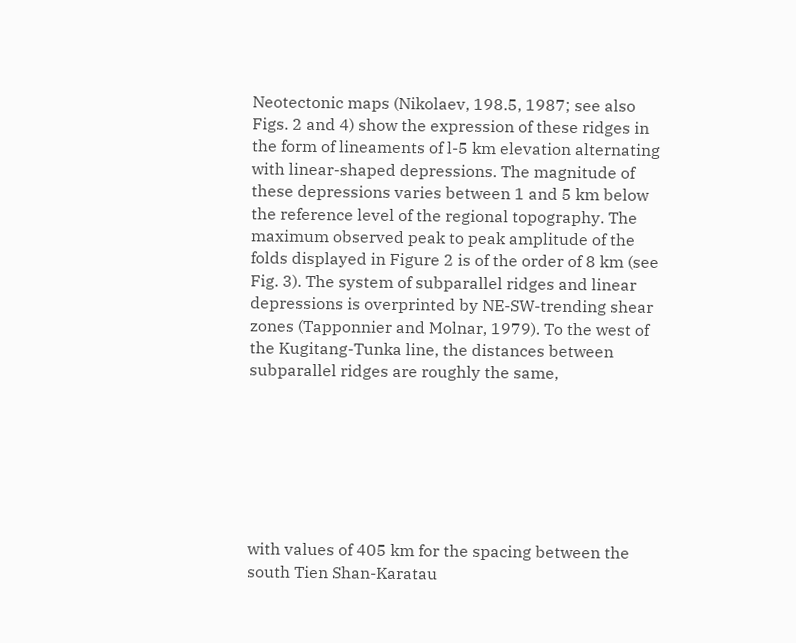Neotectonic maps (Nikolaev, 198.5, 1987; see also Figs. 2 and 4) show the expression of these ridges in the form of lineaments of l-5 km elevation alternating with linear-shaped depressions. The magnitude of these depressions varies between 1 and 5 km below the reference level of the regional topography. The maximum observed peak to peak amplitude of the folds displayed in Figure 2 is of the order of 8 km (see Fig. 3). The system of subparallel ridges and linear depressions is overprinted by NE-SW-trending shear zones (Tapponnier and Molnar, 1979). To the west of the Kugitang-Tunka line, the distances between subparallel ridges are roughly the same,







with values of 405 km for the spacing between the south Tien Shan-Karatau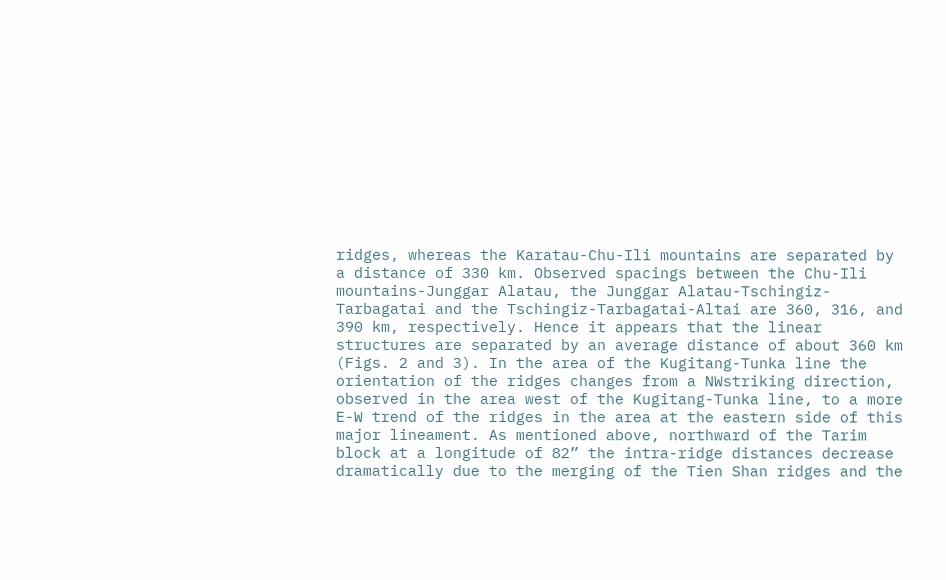ridges, whereas the Karatau-Chu-Ili mountains are separated by a distance of 330 km. Observed spacings between the Chu-Ili mountains-Junggar Alatau, the Junggar Alatau-Tschingiz-Tarbagatai and the Tschingiz-Tarbagatai-Altai are 360, 316, and 390 km, respectively. Hence it appears that the linear structures are separated by an average distance of about 360 km (Figs. 2 and 3). In the area of the Kugitang-Tunka line the orientation of the ridges changes from a NWstriking direction, observed in the area west of the Kugitang-Tunka line, to a more E-W trend of the ridges in the area at the eastern side of this major lineament. As mentioned above, northward of the Tarim block at a longitude of 82” the intra-ridge distances decrease dramatically due to the merging of the Tien Shan ridges and the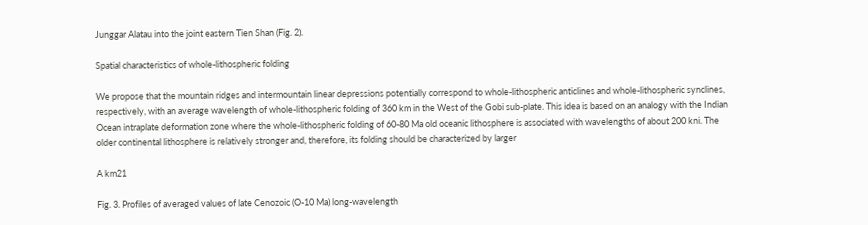Junggar Alatau into the joint eastern Tien Shan (Fig. 2).

Spatial characteristics of whole-lithospheric folding

We propose that the mountain ridges and intermountain linear depressions potentially correspond to whole-lithospheric anticlines and whole-lithospheric synclines, respectively, with an average wavelength of whole-lithospheric folding of 360 km in the West of the Gobi sub-plate. This idea is based on an analogy with the Indian Ocean intraplate deformation zone where the whole-lithospheric folding of 60-80 Ma old oceanic lithosphere is associated with wavelengths of about 200 kni. The older continental lithosphere is relatively stronger and, therefore, its folding should be characterized by larger

A km21

Fig. 3. Profiles of averaged values of late Cenozoic (O-10 Ma) long-wavelength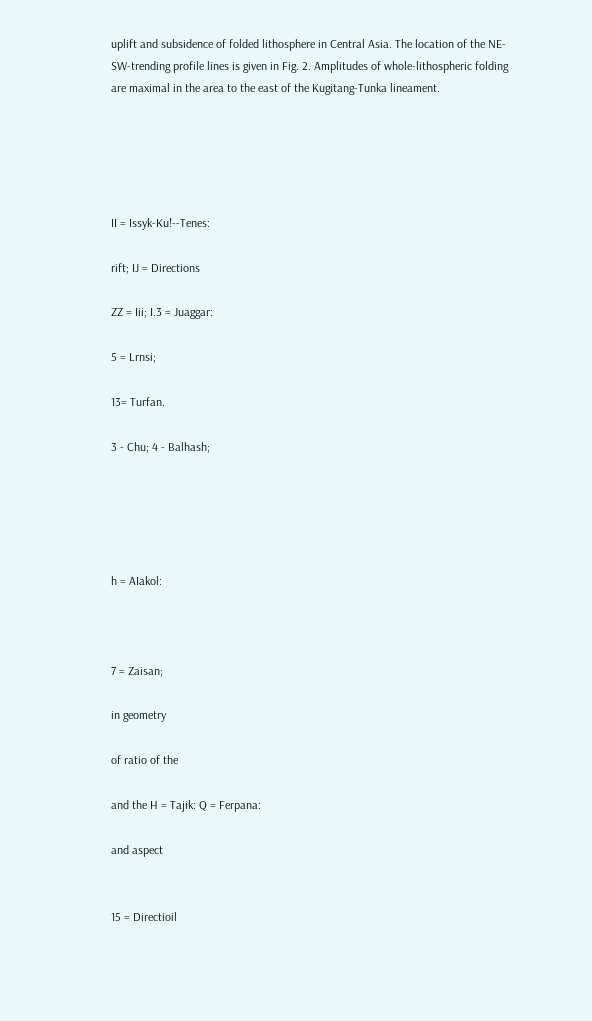uplift and subsidence of folded lithosphere in Central Asia. The location of the NE-SW-trending profile lines is given in Fig. 2. Amplitudes of whole-lithospheric folding are maximal in the area to the east of the Kugitang-Tunka lineament.





II = Issyk-Ku!--Tenes:

rift; IJ = Directions

ZZ = Iii; I.3 = Juaggar:

5 = Lrnsi;

13= Turfan.

3 - Chu; 4 - Balhash;





h = AIakol:



7 = Zaisan;

in geometry

of ratio of the

and the H = Tajik: Q = Ferpana:

and aspect


15 = Directioil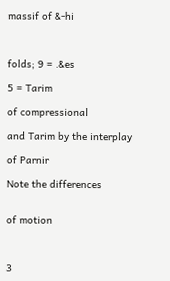massif of &-hi



folds; 9 = .&es

5 = Tarim

of compressional

and Tarim by the interplay

of Parnir

Note the differences


of motion



3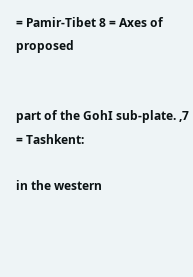= Pamir-Tibet 8 = Axes of proposed


part of the GohI sub-plate. ,7 = Tashkent:

in the western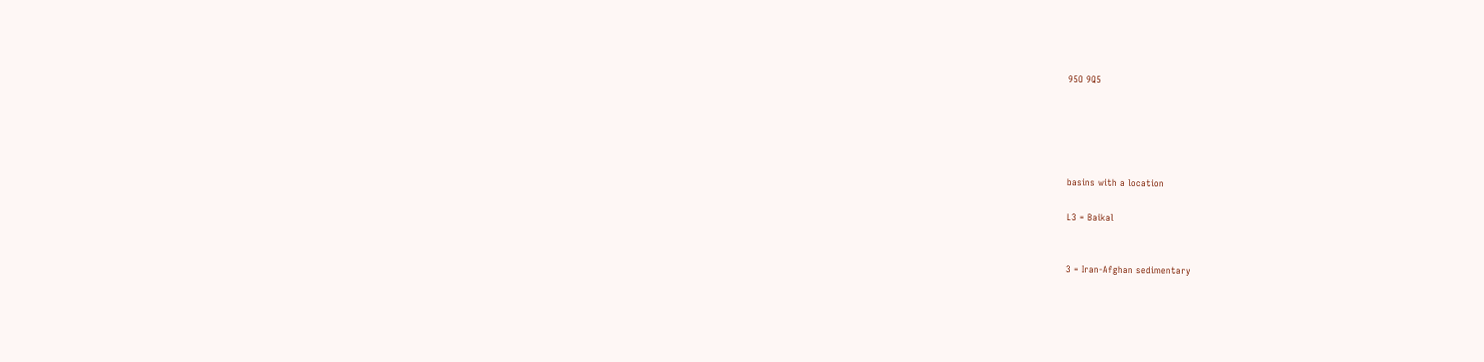95O 9Q5





basins with a location

L3 = Baikal


3 = Iran-Afghan sedimentary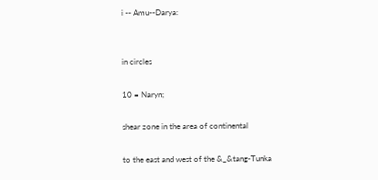i -- Amu--Darya:


in circles

10 = Naryn;

shear zone in the area of continental

to the east and west of the &_&tang-Tunka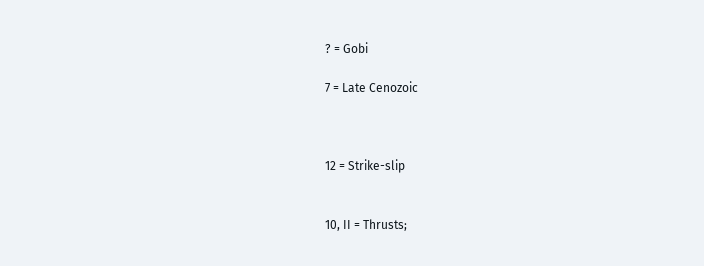? = Gobi

7 = Late Cenozoic



12 = Strike-slip


10, II = Thrusts;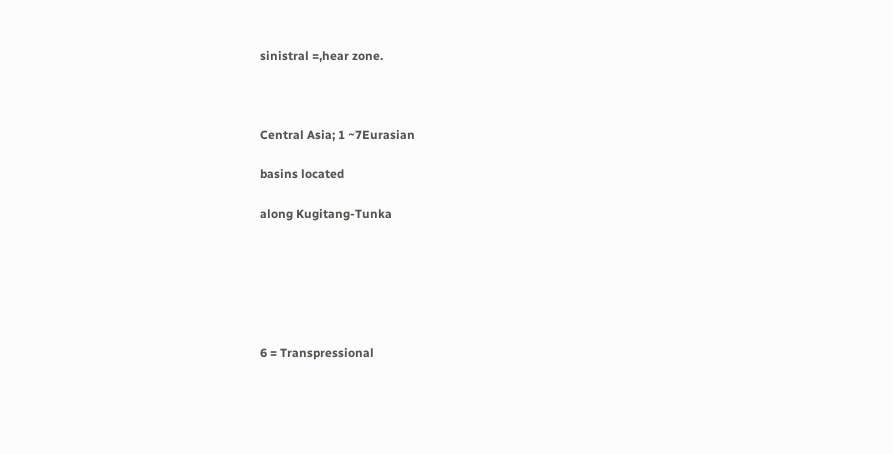sinistral =,hear zone.



Central Asia; 1 ~7Eurasian

basins located

along Kugitang-Tunka






6 = Transpressional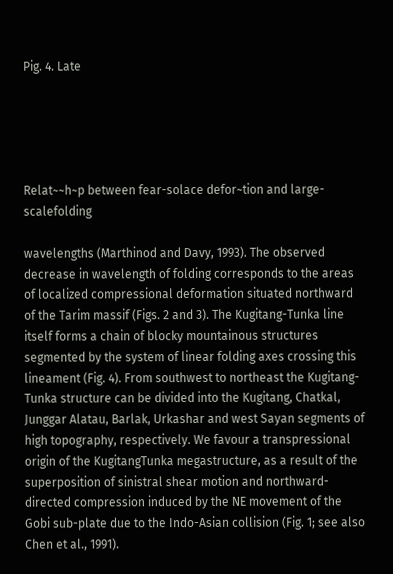Pig. 4. Late





Relat~~h~p between fear-solace defor~tion and large-scalefolding

wavelengths (Marthinod and Davy, 1993). The observed decrease in wavelength of folding corresponds to the areas of localized compressional deformation situated northward of the Tarim massif (Figs. 2 and 3). The Kugitang-Tunka line itself forms a chain of blocky mountainous structures segmented by the system of linear folding axes crossing this lineament (Fig. 4). From southwest to northeast the Kugitang-Tunka structure can be divided into the Kugitang, Chatkal, Junggar Alatau, Barlak, Urkashar and west Sayan segments of high topography, respectively. We favour a transpressional origin of the KugitangTunka megastructure, as a result of the superposition of sinistral shear motion and northward-directed compression induced by the NE movement of the Gobi sub-plate due to the Indo-Asian collision (Fig. 1; see also Chen et al., 1991).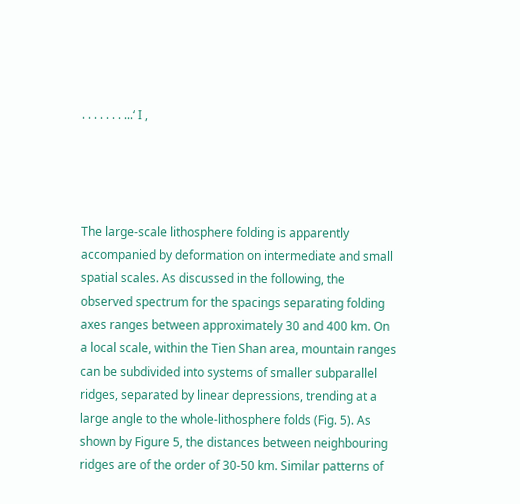. . . . . . . ...‘ I ,




The large-scale lithosphere folding is apparently accompanied by deformation on intermediate and small spatial scales. As discussed in the following, the observed spectrum for the spacings separating folding axes ranges between approximately 30 and 400 km. On a local scale, within the Tien Shan area, mountain ranges can be subdivided into systems of smaller subparallel ridges, separated by linear depressions, trending at a large angle to the whole-lithosphere folds (Fig. 5). As shown by Figure 5, the distances between neighbouring ridges are of the order of 30-50 km. Similar patterns of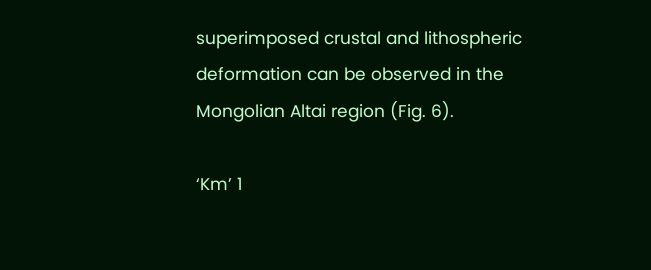superimposed crustal and lithospheric deformation can be observed in the Mongolian Altai region (Fig. 6).

‘Km’ 1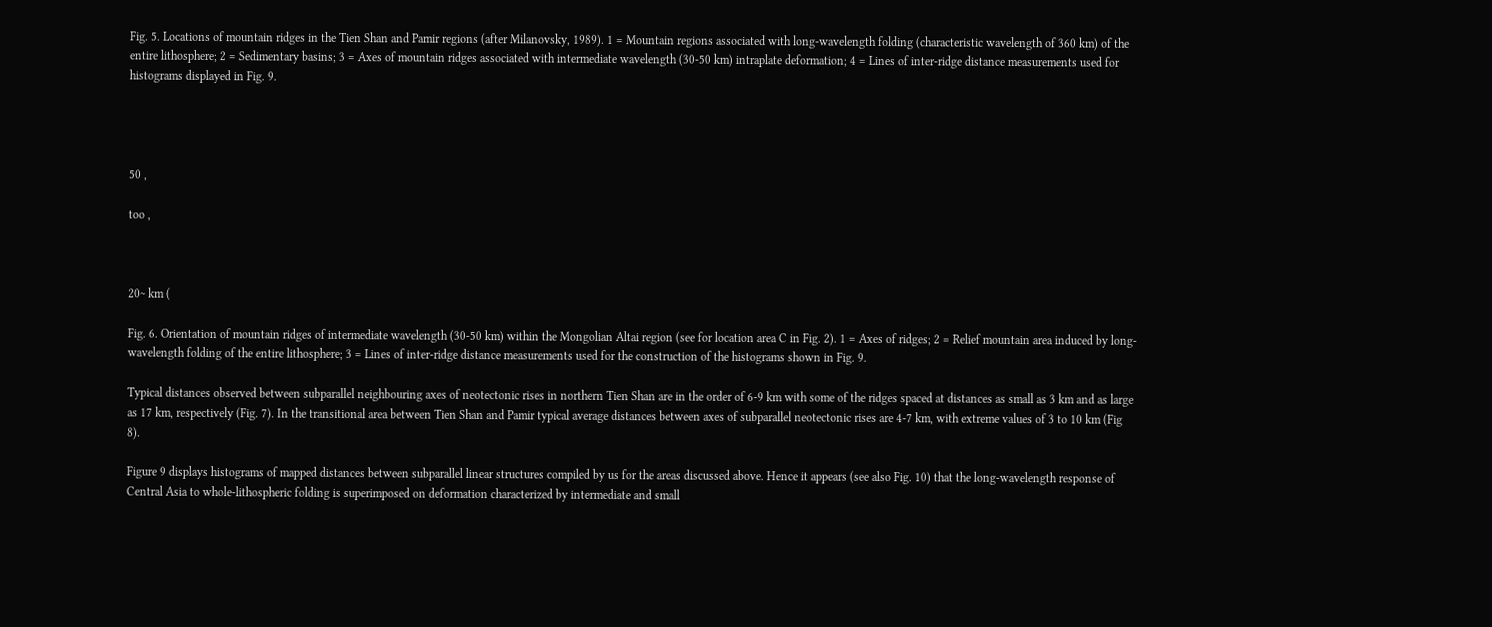Fig. 5. Locations of mountain ridges in the Tien Shan and Pamir regions (after Milanovsky, 1989). 1 = Mountain regions associated with long-wavelength folding (characteristic wavelength of 360 km) of the entire lithosphere; 2 = Sedimentary basins; 3 = Axes of mountain ridges associated with intermediate wavelength (30-50 km) intraplate deformation; 4 = Lines of inter-ridge distance measurements used for histograms displayed in Fig. 9.




50 ,

too ,



20~ km (

Fig. 6. Orientation of mountain ridges of intermediate wavelength (30-50 km) within the Mongolian Altai region (see for location area C in Fig. 2). 1 = Axes of ridges; 2 = Relief mountain area induced by long-wavelength folding of the entire lithosphere; 3 = Lines of inter-ridge distance measurements used for the construction of the histograms shown in Fig. 9.

Typical distances observed between subparallel neighbouring axes of neotectonic rises in northern Tien Shan are in the order of 6-9 km with some of the ridges spaced at distances as small as 3 km and as large as 17 km, respectively (Fig. 7). In the transitional area between Tien Shan and Pamir typical average distances between axes of subparallel neotectonic rises are 4-7 km, with extreme values of 3 to 10 km (Fig 8).

Figure 9 displays histograms of mapped distances between subparallel linear structures compiled by us for the areas discussed above. Hence it appears (see also Fig. 10) that the long-wavelength response of Central Asia to whole-lithospheric folding is superimposed on deformation characterized by intermediate and small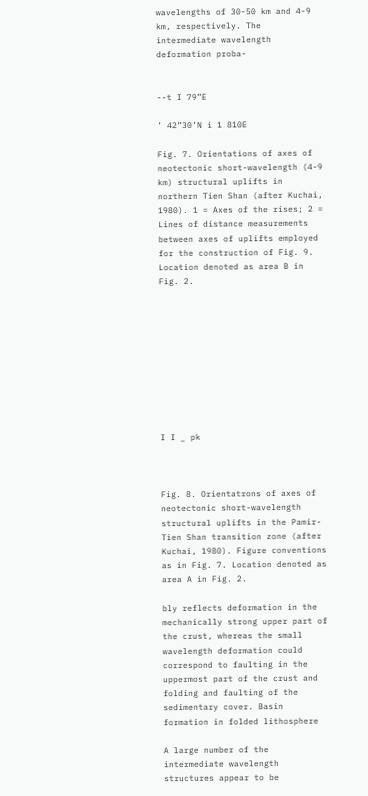wavelengths of 30-50 km and 4-9 km, respectively. The intermediate wavelength deformation proba-


--t I 79”E

’ 42”30’N i 1 810E

Fig. 7. Orientations of axes of neotectonic short-wavelength (4-9 km) structural uplifts in northern Tien Shan (after Kuchai, 1980). 1 = Axes of the rises; 2 = Lines of distance measurements between axes of uplifts employed for the construction of Fig. 9. Location denoted as area B in Fig. 2.










I I _ pk



Fig. 8. Orientatrons of axes of neotectonic short-wavelength structural uplifts in the Pamir-Tien Shan transition zone (after Kuchai, 1980). Figure conventions as in Fig. 7. Location denoted as area A in Fig. 2.

bly reflects deformation in the mechanically strong upper part of the crust, whereas the small wavelength deformation could correspond to faulting in the uppermost part of the crust and folding and faulting of the sedimentary cover. Basin formation in folded lithosphere

A large number of the intermediate wavelength structures appear to be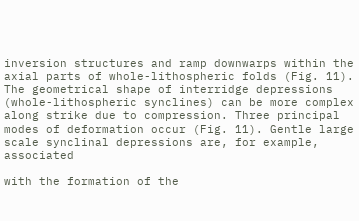inversion structures and ramp downwarps within the axial parts of whole-lithospheric folds (Fig. 11). The geometrical shape of interridge depressions (whole-lithospheric synclines) can be more complex along strike due to compression. Three principal modes of deformation occur (Fig. 11). Gentle large scale synclinal depressions are, for example, associated

with the formation of the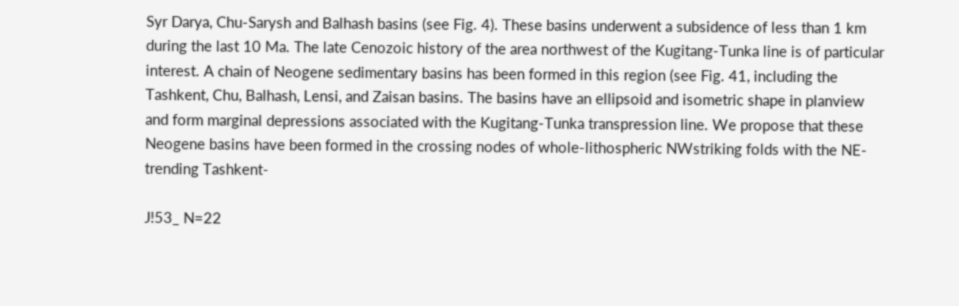Syr Darya, Chu-Sarysh and Balhash basins (see Fig. 4). These basins underwent a subsidence of less than 1 km during the last 10 Ma. The late Cenozoic history of the area northwest of the Kugitang-Tunka line is of particular interest. A chain of Neogene sedimentary basins has been formed in this region (see Fig. 41, including the Tashkent, Chu, Balhash, Lensi, and Zaisan basins. The basins have an ellipsoid and isometric shape in planview and form marginal depressions associated with the Kugitang-Tunka transpression line. We propose that these Neogene basins have been formed in the crossing nodes of whole-lithospheric NWstriking folds with the NE-trending Tashkent-

J!53_ N=22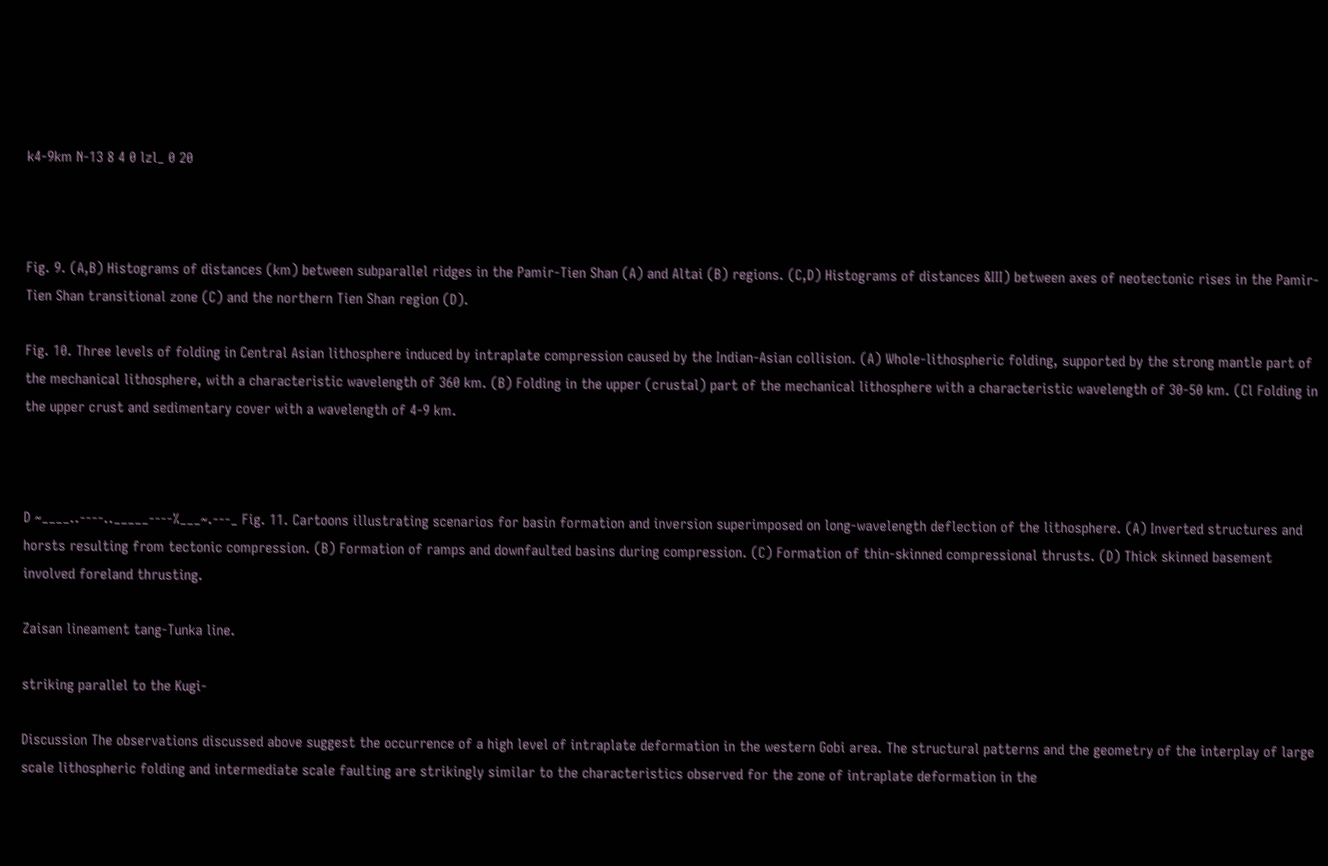k4-9km N-13 8 4 0 lzl_ 0 20



Fig. 9. (A,B) Histograms of distances (km) between subparallel ridges in the Pamir-Tien Shan (A) and Altai (B) regions. (C,D) Histograms of distances &III) between axes of neotectonic rises in the Pamir-Tien Shan transitional zone (C) and the northern Tien Shan region (D).

Fig. 10. Three levels of folding in Central Asian lithosphere induced by intraplate compression caused by the Indian-Asian collision. (A) Whole-lithospheric folding, supported by the strong mantle part of the mechanical lithosphere, with a characteristic wavelength of 360 km. (B) Folding in the upper (crustal) part of the mechanical lithosphere with a characteristic wavelength of 30-50 km. (Cl Folding in the upper crust and sedimentary cover with a wavelength of 4-9 km.



D ~____..----.._____----%___~.---_ Fig. 11. Cartoons illustrating scenarios for basin formation and inversion superimposed on long-wavelength deflection of the lithosphere. (A) Inverted structures and horsts resulting from tectonic compression. (B) Formation of ramps and downfaulted basins during compression. (C) Formation of thin-skinned compressional thrusts. (D) Thick skinned basement involved foreland thrusting.

Zaisan lineament tang-Tunka line.

striking parallel to the Kugi-

Discussion The observations discussed above suggest the occurrence of a high level of intraplate deformation in the western Gobi area. The structural patterns and the geometry of the interplay of large scale lithospheric folding and intermediate scale faulting are strikingly similar to the characteristics observed for the zone of intraplate deformation in the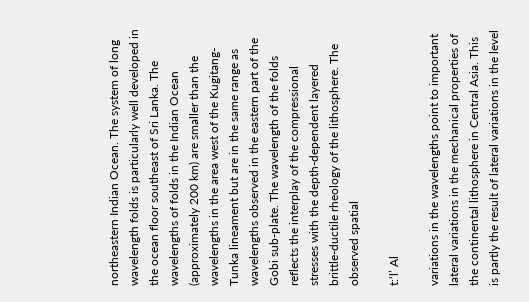northeastern Indian Ocean. The system of long wavelength folds is particularly well developed in the ocean floor southeast of Sri Lanka. The wavelengths of folds in the Indian Ocean (approximately 200 km) are smaller than the wavelengths in the area west of the Kugitang-Tunka lineament but are in the same range as wavelengths observed in the eastern part of the Gobi sub-plate. The wavelength of the folds reflects the interplay of the compressional stresses with the depth-dependent layered brittle-ductile rheology of the lithosphere. The observed spatial

t:‘l’ Al

variations in the wavelengths point to important lateral variations in the mechanical properties of the continental lithosphere in Central Asia. This is partly the result of lateral variations in the level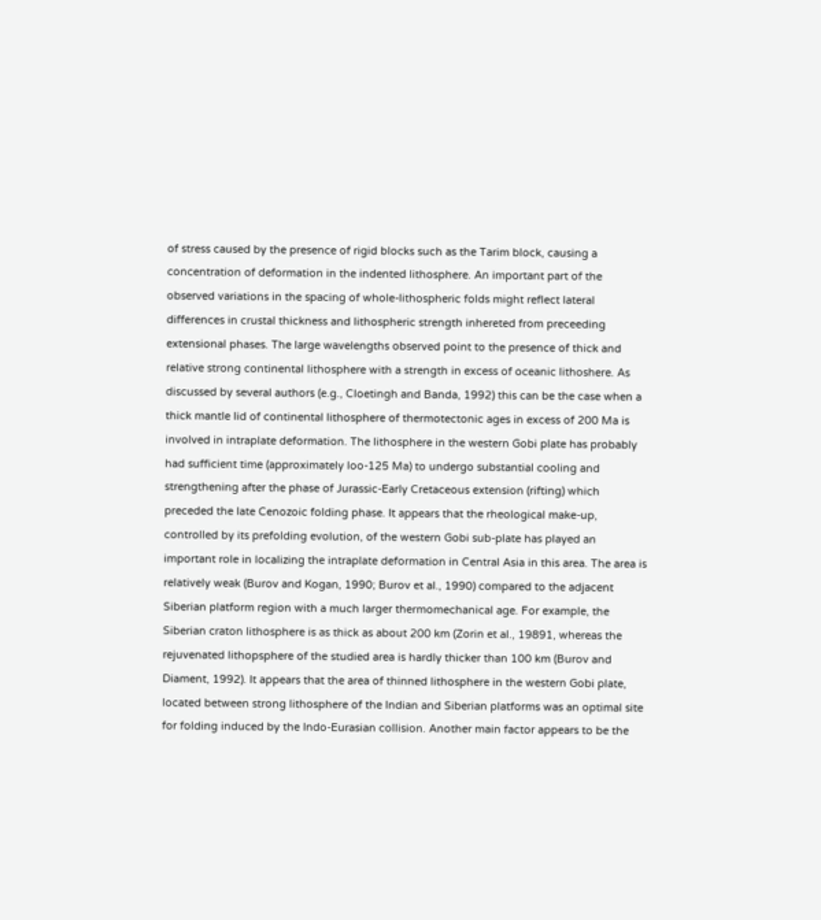of stress caused by the presence of rigid blocks such as the Tarim block, causing a concentration of deformation in the indented lithosphere. An important part of the observed variations in the spacing of whole-lithospheric folds might reflect lateral differences in crustal thickness and lithospheric strength inhereted from preceeding extensional phases. The large wavelengths observed point to the presence of thick and relative strong continental lithosphere with a strength in excess of oceanic lithoshere. As discussed by several authors (e.g., Cloetingh and Banda, 1992) this can be the case when a thick mantle lid of continental lithosphere of thermotectonic ages in excess of 200 Ma is involved in intraplate deformation. The lithosphere in the western Gobi plate has probably had sufficient time (approximately loo-125 Ma) to undergo substantial cooling and strengthening after the phase of Jurassic-Early Cretaceous extension (rifting) which preceded the late Cenozoic folding phase. It appears that the rheological make-up, controlled by its prefolding evolution, of the western Gobi sub-plate has played an important role in localizing the intraplate deformation in Central Asia in this area. The area is relatively weak (Burov and Kogan, 1990; Burov et al., 1990) compared to the adjacent Siberian platform region with a much larger thermomechanical age. For example, the Siberian craton lithosphere is as thick as about 200 km (Zorin et al., 19891, whereas the rejuvenated lithopsphere of the studied area is hardly thicker than 100 km (Burov and Diament, 1992). It appears that the area of thinned lithosphere in the western Gobi plate, located between strong lithosphere of the Indian and Siberian platforms was an optimal site for folding induced by the Indo-Eurasian collision. Another main factor appears to be the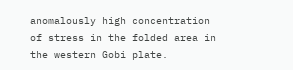anomalously high concentration of stress in the folded area in the western Gobi plate.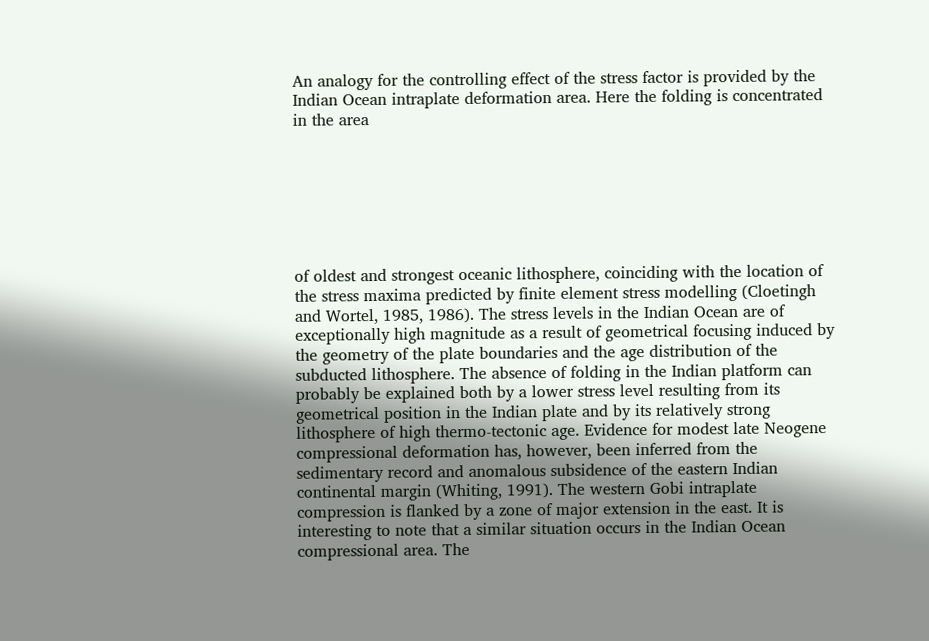An analogy for the controlling effect of the stress factor is provided by the Indian Ocean intraplate deformation area. Here the folding is concentrated in the area







of oldest and strongest oceanic lithosphere, coinciding with the location of the stress maxima predicted by finite element stress modelling (Cloetingh and Wortel, 1985, 1986). The stress levels in the Indian Ocean are of exceptionally high magnitude as a result of geometrical focusing induced by the geometry of the plate boundaries and the age distribution of the subducted lithosphere. The absence of folding in the Indian platform can probably be explained both by a lower stress level resulting from its geometrical position in the Indian plate and by its relatively strong lithosphere of high thermo-tectonic age. Evidence for modest late Neogene compressional deformation has, however, been inferred from the sedimentary record and anomalous subsidence of the eastern Indian continental margin (Whiting, 1991). The western Gobi intraplate compression is flanked by a zone of major extension in the east. It is interesting to note that a similar situation occurs in the Indian Ocean compressional area. The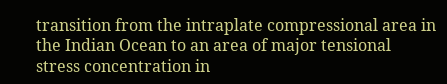transition from the intraplate compressional area in the Indian Ocean to an area of major tensional stress concentration in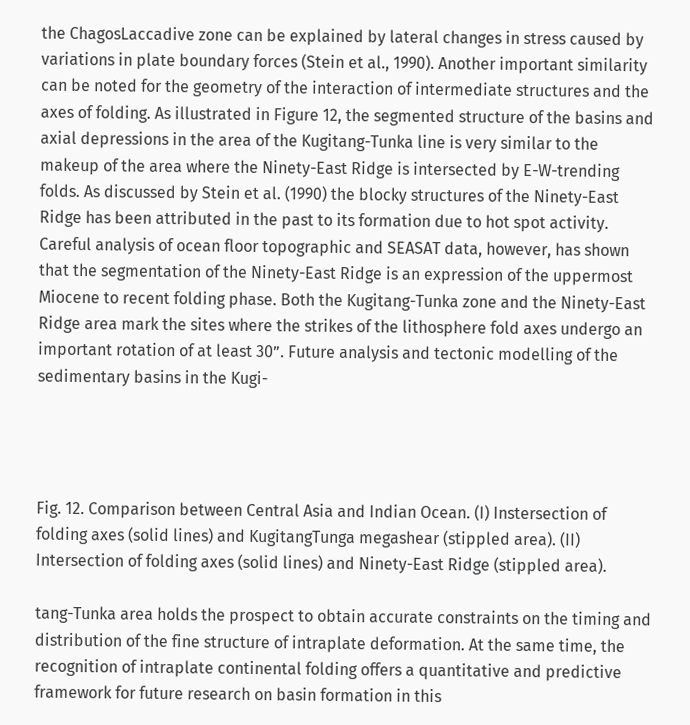the ChagosLaccadive zone can be explained by lateral changes in stress caused by variations in plate boundary forces (Stein et al., 1990). Another important similarity can be noted for the geometry of the interaction of intermediate structures and the axes of folding. As illustrated in Figure 12, the segmented structure of the basins and axial depressions in the area of the Kugitang-Tunka line is very similar to the makeup of the area where the Ninety-East Ridge is intersected by E-W-trending folds. As discussed by Stein et al. (1990) the blocky structures of the Ninety-East Ridge has been attributed in the past to its formation due to hot spot activity. Careful analysis of ocean floor topographic and SEASAT data, however, has shown that the segmentation of the Ninety-East Ridge is an expression of the uppermost Miocene to recent folding phase. Both the Kugitang-Tunka zone and the Ninety-East Ridge area mark the sites where the strikes of the lithosphere fold axes undergo an important rotation of at least 30”. Future analysis and tectonic modelling of the sedimentary basins in the Kugi-




Fig. 12. Comparison between Central Asia and Indian Ocean. (I) Instersection of folding axes (solid lines) and KugitangTunga megashear (stippled area). (II) Intersection of folding axes (solid lines) and Ninety-East Ridge (stippled area).

tang-Tunka area holds the prospect to obtain accurate constraints on the timing and distribution of the fine structure of intraplate deformation. At the same time, the recognition of intraplate continental folding offers a quantitative and predictive framework for future research on basin formation in this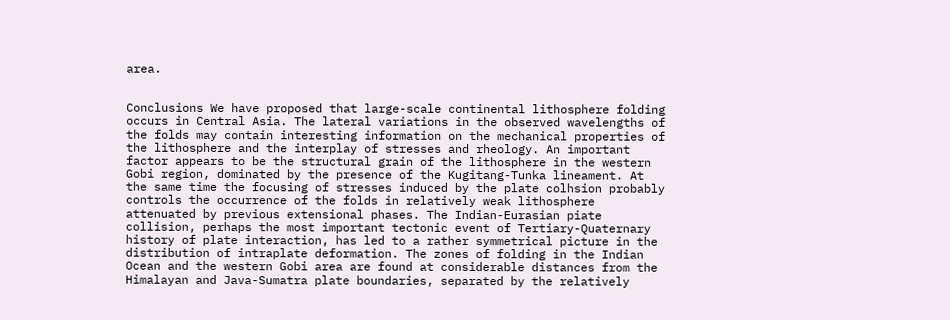area.


Conclusions We have proposed that large-scale continental lithosphere folding occurs in Central Asia. The lateral variations in the observed wavelengths of the folds may contain interesting information on the mechanical properties of the lithosphere and the interplay of stresses and rheology. An important factor appears to be the structural grain of the lithosphere in the western Gobi region, dominated by the presence of the Kugitang-Tunka lineament. At the same time the focusing of stresses induced by the plate colhsion probably controls the occurrence of the folds in relatively weak lithosphere attenuated by previous extensional phases. The Indian-Eurasian piate collision, perhaps the most important tectonic event of Tertiary-Quaternary history of plate interaction, has led to a rather symmetrical picture in the distribution of intraplate deformation. The zones of folding in the Indian Ocean and the western Gobi area are found at considerable distances from the Himalayan and Java-Sumatra plate boundaries, separated by the relatively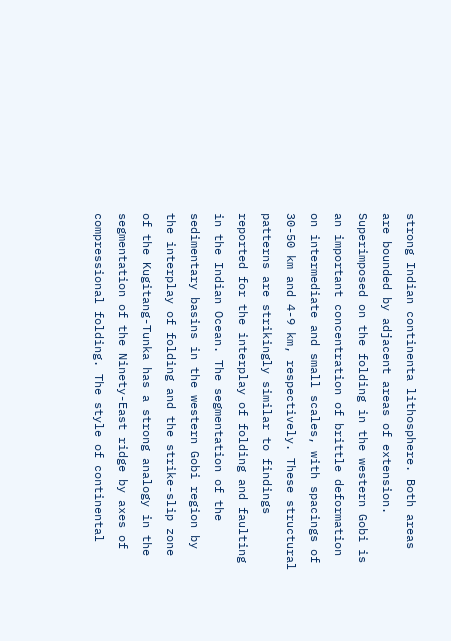strong Indian continenta lithosphere. Both areas are bounded by adjacent areas of extension. Superimposed on the folding in the western Gobi is an important concentration of brittle deformation on intermediate and small scales, with spacings of 30-50 km and 4-9 km, respectively. These structural patterns are strikingly similar to findings reported for the interplay of folding and faulting in the Indian Ocean. The segmentation of the sedimentary basins in the western Gobi region by the interplay of folding and the strike-slip zone of the Kugitang-Tunka has a strong analogy in the segmentation of the Ninety-East ridge by axes of compressional folding. The style of continental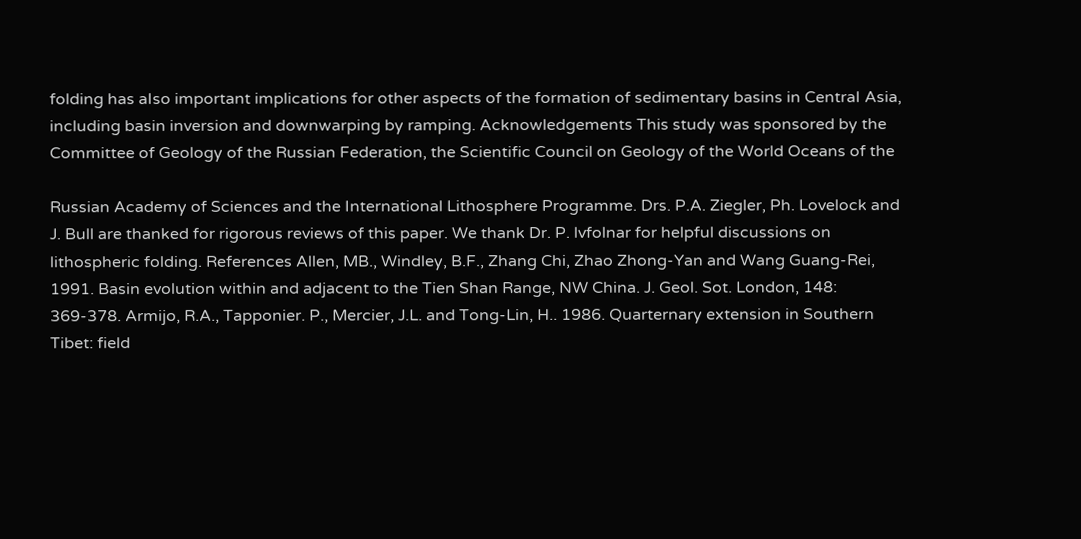folding has aIso important implications for other aspects of the formation of sedimentary basins in CentraI Asia, including basin inversion and downwarping by ramping. Acknowledgements This study was sponsored by the Committee of Geology of the Russian Federation, the Scientific Council on Geology of the World Oceans of the

Russian Academy of Sciences and the International Lithosphere Programme. Drs. P.A. Ziegler, Ph. Lovelock and J. Bull are thanked for rigorous reviews of this paper. We thank Dr. P. lvfolnar for helpful discussions on lithospheric folding. References Allen, MB., Windley, B.F., Zhang Chi, Zhao Zhong-Yan and Wang Guang-Rei, 1991. Basin evolution within and adjacent to the Tien Shan Range, NW China. J. Geol. Sot. London, 148: 369-378. Armijo, R.A., Tapponier. P., Mercier, J.L. and Tong-Lin, H.. 1986. Quarternary extension in Southern Tibet: field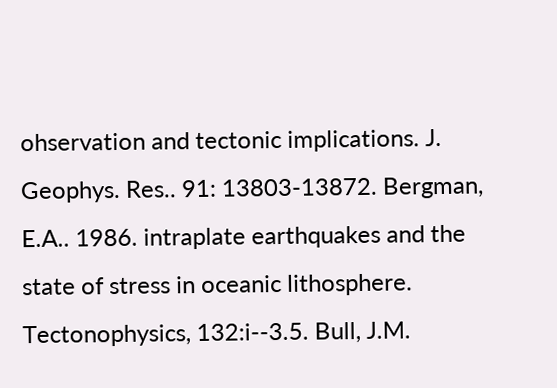ohservation and tectonic implications. J. Geophys. Res.. 91: 13803-13872. Bergman, E.A.. 1986. intraplate earthquakes and the state of stress in oceanic lithosphere. Tectonophysics, 132:i--3.5. Bull, J.M.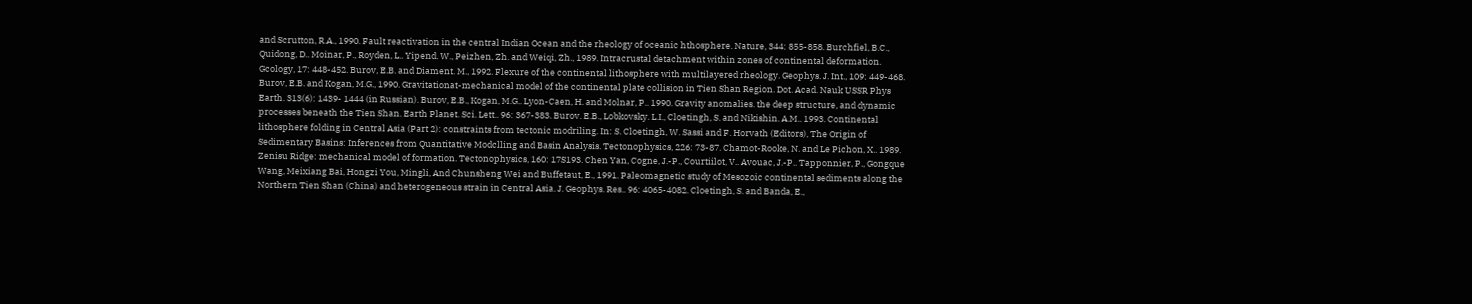and Scrutton, R.A., 1990. Fault reactivation in the central Indian Ocean and the rheology of oceanic hthosphere. Nature, 344: 855-858. Burchfiel, B.C., Quidong, D.. Moinar, P., Royden, L.. Yipend. W., Peizhen, Zh. and Weiqi, Zh., 1989. Intracrustal detachment within zones of continental deformation. Gcology, 17: 448-452. Burov, E.B. and Diament. M., 1992. Flexure of the continental lithosphere with multilayered rheology. Geophys. J. Int., 109: 449-468. Burov, E.B. and Kogan, M.G., 1990. Gravitationat-mechanical model of the continental plate collision in Tien Shan Region. Dot. Acad. Nauk USSR Phys Earth. 313(6): 1439- 1444 (in Russian). Burov, E.B., Kogan, M.G.. Lyon-Caen, H. and Molnar, P.. 1990. Gravity anomalies. the deep structure, and dynamic processes beneath the Tien Shan. Earth Planet. Sci. Lett.. 96: 367-383. Burov. E.B., Lobkovsky. L.I., Cloetingh, S. and Nikishin. A.M.. 1993. Continental lithosphere folding in Central Asia (Part 2): constraints from tectonic modriling. In: S. Cloetingh, W. Sassi and F. Horvath (Editors), The Origin of Sedimentary Basins: Inferences from Quantitative Modclling and Basin Analysis. Tectonophysics, 226: 73-87. Chamot-Rooke, N. and Le Pichon, X.. 1989. Zenisu Ridge: mechanical model of formation. Tectonophysics, 160: 17S193. Chen Yan, Cogne, J.-P., Courtiilot, V.. Avouac, J.-P.. Tapponnier, P., Gongque Wang, Meixiang Bai, Hongzi You, Mingli, And Chunsheng Wei and Buffetaut, E., 1991. Paleomagnetic study of Mesozoic continental sediments along the Northern Tien Shan (China) and heterogeneous strain in Central Asia. J. Geophys. Res.. 96: 4065-4082. Cloetingh, S. and Banda, E.,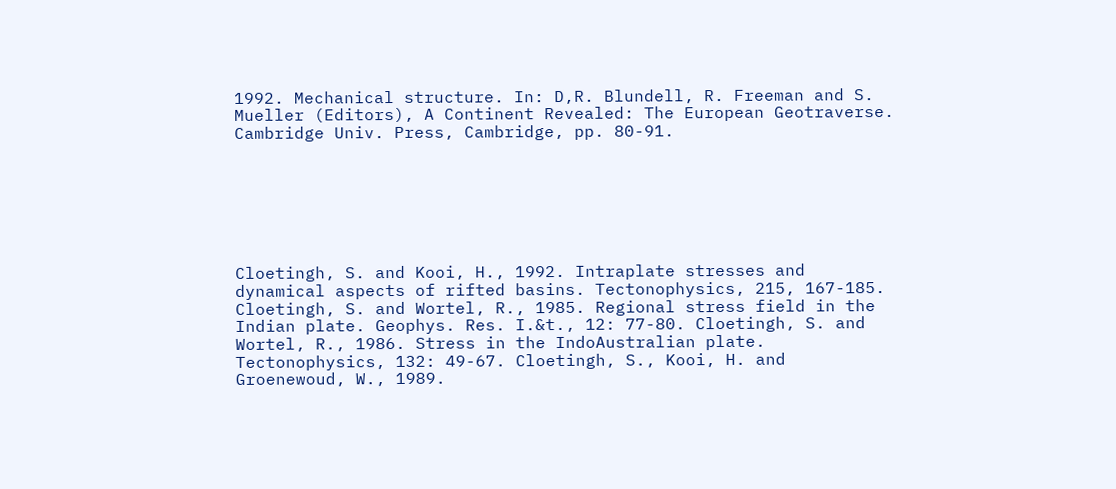1992. Mechanical structure. In: D,R. Blundell, R. Freeman and S. Mueller (Editors), A Continent Revealed: The European Geotraverse. Cambridge Univ. Press, Cambridge, pp. 80-91.







Cloetingh, S. and Kooi, H., 1992. Intraplate stresses and dynamical aspects of rifted basins. Tectonophysics, 215, 167-185. Cloetingh, S. and Wortel, R., 1985. Regional stress field in the Indian plate. Geophys. Res. I.&t., 12: 77-80. Cloetingh, S. and Wortel, R., 1986. Stress in the IndoAustralian plate. Tectonophysics, 132: 49-67. Cloetingh, S., Kooi, H. and Groenewoud, W., 1989.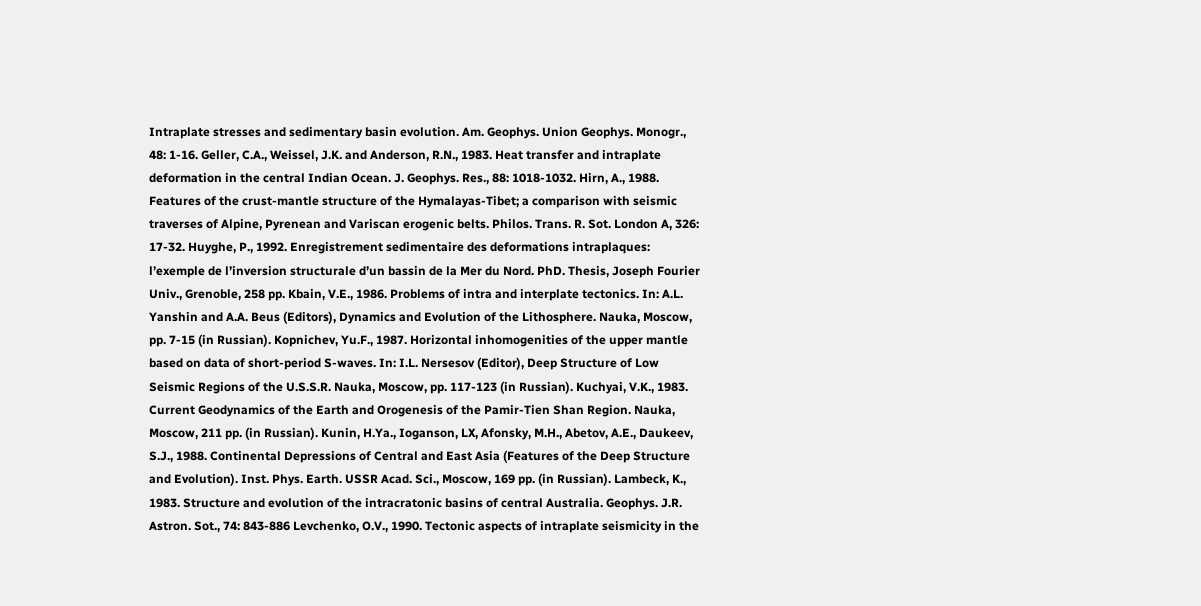Intraplate stresses and sedimentary basin evolution. Am. Geophys. Union Geophys. Monogr., 48: 1-16. Geller, C.A., Weissel, J.K. and Anderson, R.N., 1983. Heat transfer and intraplate deformation in the central Indian Ocean. J. Geophys. Res., 88: 1018-1032. Hirn, A., 1988. Features of the crust-mantle structure of the Hymalayas-Tibet; a comparison with seismic traverses of Alpine, Pyrenean and Variscan erogenic belts. Philos. Trans. R. Sot. London A, 326: 17-32. Huyghe, P., 1992. Enregistrement sedimentaire des deformations intraplaques: l’exemple de l’inversion structurale d’un bassin de la Mer du Nord. PhD. Thesis, Joseph Fourier Univ., Grenoble, 258 pp. Kbain, V.E., 1986. Problems of intra and interplate tectonics. In: A.L. Yanshin and A.A. Beus (Editors), Dynamics and Evolution of the Lithosphere. Nauka, Moscow, pp. 7-15 (in Russian). Kopnichev, Yu.F., 1987. Horizontal inhomogenities of the upper mantle based on data of short-period S-waves. In: I.L. Nersesov (Editor), Deep Structure of Low Seismic Regions of the U.S.S.R. Nauka, Moscow, pp. 117-123 (in Russian). Kuchyai, V.K., 1983. Current Geodynamics of the Earth and Orogenesis of the Pamir-Tien Shan Region. Nauka, Moscow, 211 pp. (in Russian). Kunin, H.Ya., Ioganson, LX, Afonsky, M.H., Abetov, A.E., Daukeev, S.J., 1988. Continental Depressions of Central and East Asia (Features of the Deep Structure and Evolution). Inst. Phys. Earth. USSR Acad. Sci., Moscow, 169 pp. (in Russian). Lambeck, K., 1983. Structure and evolution of the intracratonic basins of central Australia. Geophys. J.R. Astron. Sot., 74: 843-886 Levchenko, O.V., 1990. Tectonic aspects of intraplate seismicity in the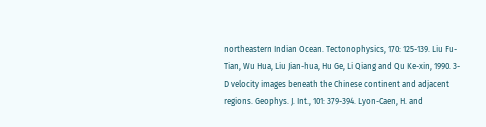northeastern Indian Ocean. Tectonophysics, 170: 125-139. Liu Fu-Tian, Wu Hua, Liu Jian-hua, Hu Ge, Li Qiang and Qu Ke-xin, 1990. 3-D velocity images beneath the Chinese continent and adjacent regions. Geophys. J. Int., 101: 379-394. Lyon-Caen, H. and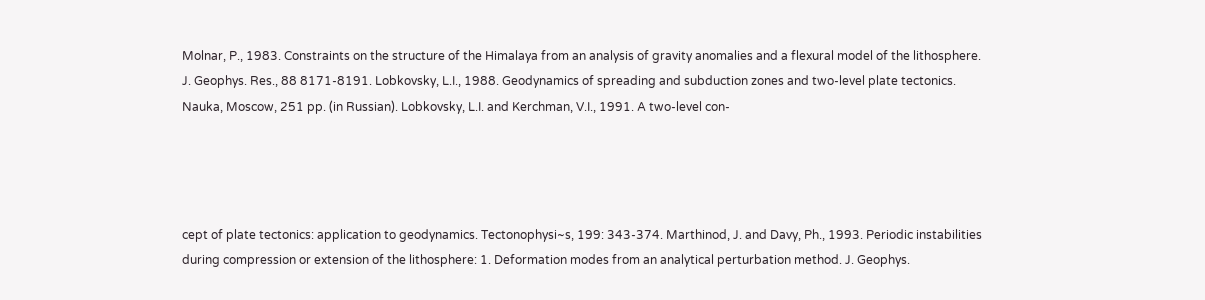Molnar, P., 1983. Constraints on the structure of the Himalaya from an analysis of gravity anomalies and a flexural model of the lithosphere. J. Geophys. Res., 88 8171-8191. Lobkovsky, L.I., 1988. Geodynamics of spreading and subduction zones and two-level plate tectonics. Nauka, Moscow, 251 pp. (in Russian). Lobkovsky, L.I. and Kerchman, V.I., 1991. A two-level con-




cept of plate tectonics: application to geodynamics. Tectonophysi~s, 199: 343-374. Marthinod, J. and Davy, Ph., 1993. Periodic instabilities during compression or extension of the lithosphere: 1. Deformation modes from an analytical perturbation method. J. Geophys.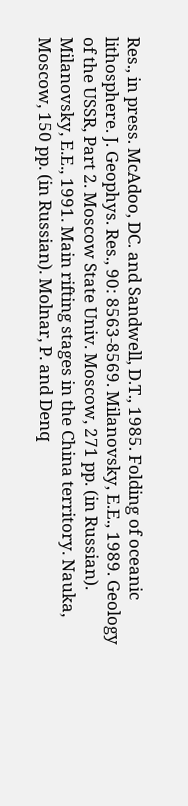Res., in press. McAdoo, DC. and Sandwell, D.T., 1985. Folding of oceanic lithosphere. J. Geophys. Res., 90: 8563-8569. Milanovsky, E.E., 1989. Geology of the USSR, Part 2. Moscow State Univ. Moscow, 271 pp. (in Russian). Milanovsky, E.E., 1991. Main rifting stages in the China territory. Nauka, Moscow, 150 pp. (in Russian). Molnar, P. and Denq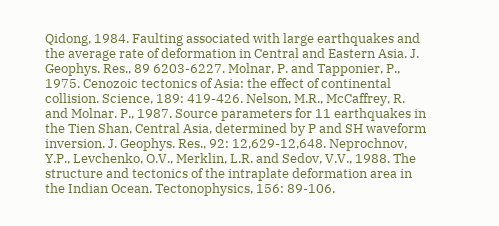Qidong, 1984. Faulting associated with large earthquakes and the average rate of deformation in Central and Eastern Asia. J. Geophys. Res., 89 6203-6227. Molnar, P. and Tapponier, P., 1975. Cenozoic tectonics of Asia: the effect of continental collision. Science, 189: 419-426. Nelson, M.R., McCaffrey, R. and Molnar. P., 1987. Source parameters for 11 earthquakes in the Tien Shan, Central Asia, determined by P and SH waveform inversion. J. Geophys. Res., 92: 12,629-12,648. Neprochnov, Y.P., Levchenko, O.V., Merklin, L.R. and Sedov, V.V., 1988. The structure and tectonics of the intraplate deformation area in the Indian Ocean. Tectonophysics, 156: 89-106.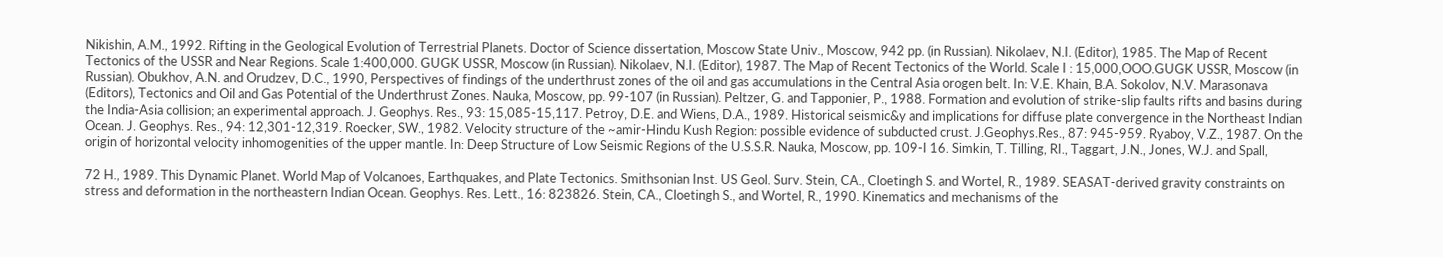Nikishin, A.M., 1992. Rifting in the Geological Evolution of Terrestrial Planets. Doctor of Science dissertation, Moscow State Univ., Moscow, 942 pp. (in Russian). Nikolaev, N.I. (Editor), 1985. The Map of Recent Tectonics of the USSR and Near Regions. Scale 1:400,000. GUGK USSR, Moscow (in Russian). Nikolaev, N.I. (Editor), 1987. The Map of Recent Tectonics of the World. Scale I : 15,000,OOO.GUGK USSR, Moscow (in Russian). Obukhov, A.N. and Orudzev, D.C., 1990, Perspectives of findings of the underthrust zones of the oil and gas accumulations in the Central Asia orogen belt. In: V.E. Khain, B.A. Sokolov, N.V. Marasonava (Editors), Tectonics and Oil and Gas Potential of the Underthrust Zones. Nauka, Moscow, pp. 99-107 (in Russian). Peltzer, G. and Tapponier, P., 1988. Formation and evolution of strike-slip faults rifts and basins during the India-Asia collision; an experimental approach. J. Geophys. Res., 93: 15,085-15,117. Petroy, D.E. and Wiens, D.A., 1989. Historical seismic&y and implications for diffuse plate convergence in the Northeast Indian Ocean. J. Geophys. Res., 94: 12,301-12,319. Roecker, SW., 1982. Velocity structure of the ~amir-Hindu Kush Region: possible evidence of subducted crust. J.Geophys.Res., 87: 945-959. Ryaboy, V.Z., 1987. On the origin of horizontal velocity inhomogenities of the upper mantle. In: Deep Structure of Low Seismic Regions of the U.S.S.R. Nauka, Moscow, pp. 109-I 16. Simkin, T. Tilling, RI., Taggart, J.N., Jones, W.J. and Spall,

72 H., 1989. This Dynamic Planet. World Map of Volcanoes, Earthquakes, and Plate Tectonics. Smithsonian Inst. US Geol. Surv. Stein, CA., Cloetingh S. and Wortel, R., 1989. SEASAT-derived gravity constraints on stress and deformation in the northeastern Indian Ocean. Geophys. Res. Lett., 16: 823826. Stein, CA., Cloetingh S., and Wortel, R., 1990. Kinematics and mechanisms of the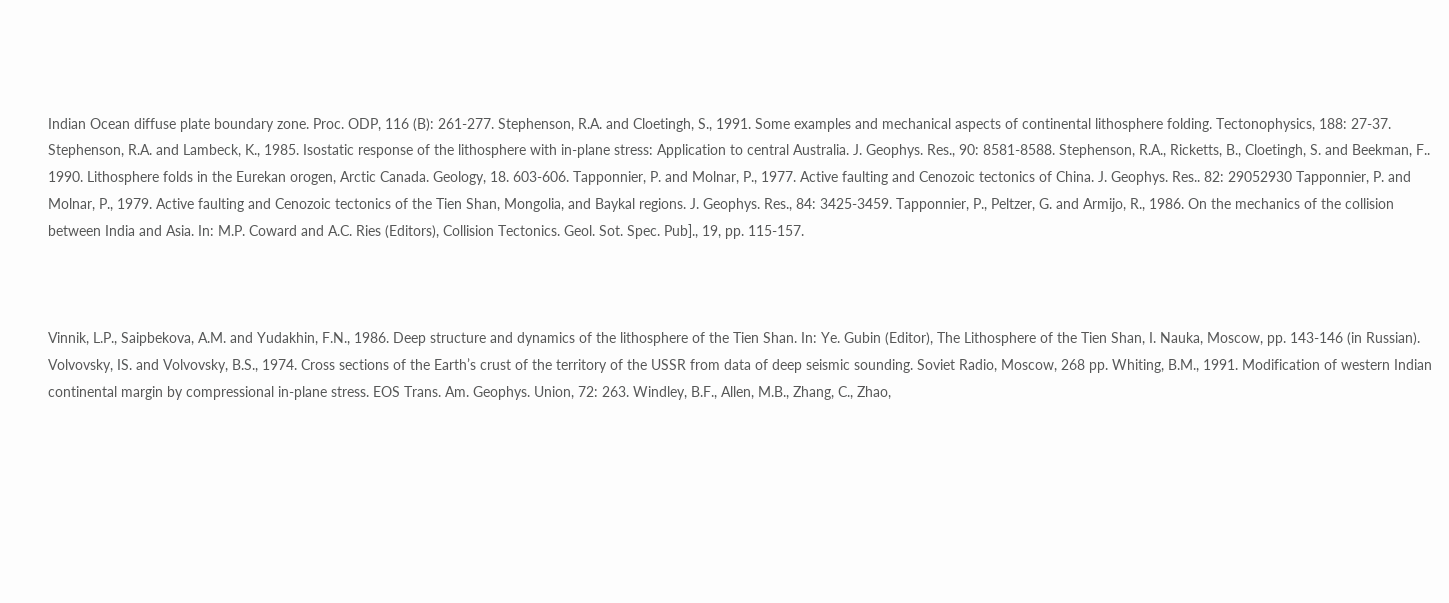Indian Ocean diffuse plate boundary zone. Proc. ODP, 116 (B): 261-277. Stephenson, R.A. and Cloetingh, S., 1991. Some examples and mechanical aspects of continental lithosphere folding. Tectonophysics, 188: 27-37. Stephenson, R.A. and Lambeck, K., 1985. Isostatic response of the lithosphere with in-plane stress: Application to central Australia. J. Geophys. Res., 90: 8581-8588. Stephenson, R.A., Ricketts, B., Cloetingh, S. and Beekman, F.. 1990. Lithosphere folds in the Eurekan orogen, Arctic Canada. Geology, 18. 603-606. Tapponnier, P. and Molnar, P., 1977. Active faulting and Cenozoic tectonics of China. J. Geophys. Res.. 82: 29052930 Tapponnier, P. and Molnar, P., 1979. Active faulting and Cenozoic tectonics of the Tien Shan, Mongolia, and Baykal regions. J. Geophys. Res., 84: 3425-3459. Tapponnier, P., Peltzer, G. and Armijo, R., 1986. On the mechanics of the collision between India and Asia. In: M.P. Coward and A.C. Ries (Editors), Collision Tectonics. Geol. Sot. Spec. Pub]., 19, pp. 115-157.



Vinnik, L.P., Saipbekova, A.M. and Yudakhin, F.N., 1986. Deep structure and dynamics of the lithosphere of the Tien Shan. In: Ye. Gubin (Editor), The Lithosphere of the Tien Shan, I. Nauka, Moscow, pp. 143-146 (in Russian). Volvovsky, IS. and Volvovsky, B.S., 1974. Cross sections of the Earth’s crust of the territory of the USSR from data of deep seismic sounding. Soviet Radio, Moscow, 268 pp. Whiting, B.M., 1991. Modification of western Indian continental margin by compressional in-plane stress. EOS Trans. Am. Geophys. Union, 72: 263. Windley, B.F., Allen, M.B., Zhang, C., Zhao,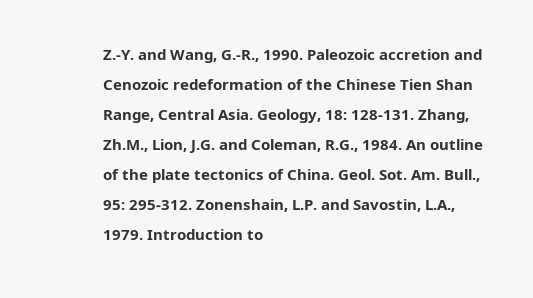Z.-Y. and Wang, G.-R., 1990. Paleozoic accretion and Cenozoic redeformation of the Chinese Tien Shan Range, Central Asia. Geology, 18: 128-131. Zhang, Zh.M., Lion, J.G. and Coleman, R.G., 1984. An outline of the plate tectonics of China. Geol. Sot. Am. Bull., 95: 295-312. Zonenshain, L.P. and Savostin, L.A., 1979. Introduction to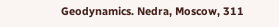Geodynamics. Nedra, Moscow, 311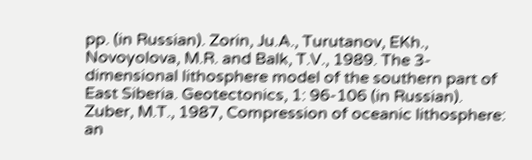pp. (in Russian). Zorin, Ju.A., Turutanov, EKh., Novoyolova, M.R. and Balk, T.V., 1989. The 3-dimensional lithosphere model of the southern part of East Siberia. Geotectonics, 1: 96-106 (in Russian). Zuber, M.T., 1987, Compression of oceanic lithosphere: an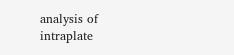analysis of intraplate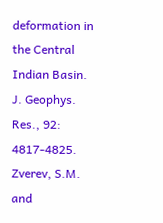deformation in the Central Indian Basin. J. Geophys. Res., 92: 4817-4825. Zverev, S.M. and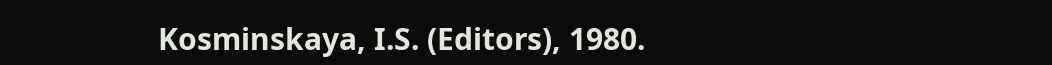Kosminskaya, I.S. (Editors), 1980.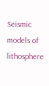Seismic models of lithosphere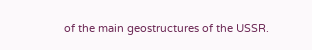of the main geostructures of the USSR.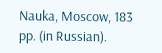Nauka, Moscow, 183 pp. (in Russian).